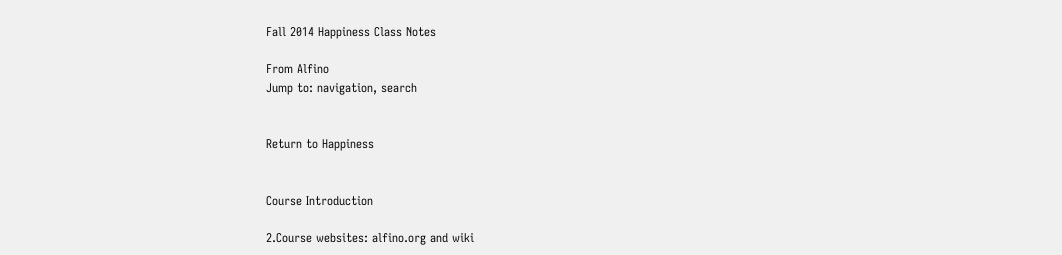Fall 2014 Happiness Class Notes

From Alfino
Jump to: navigation, search


Return to Happiness


Course Introduction

2.Course websites: alfino.org and wiki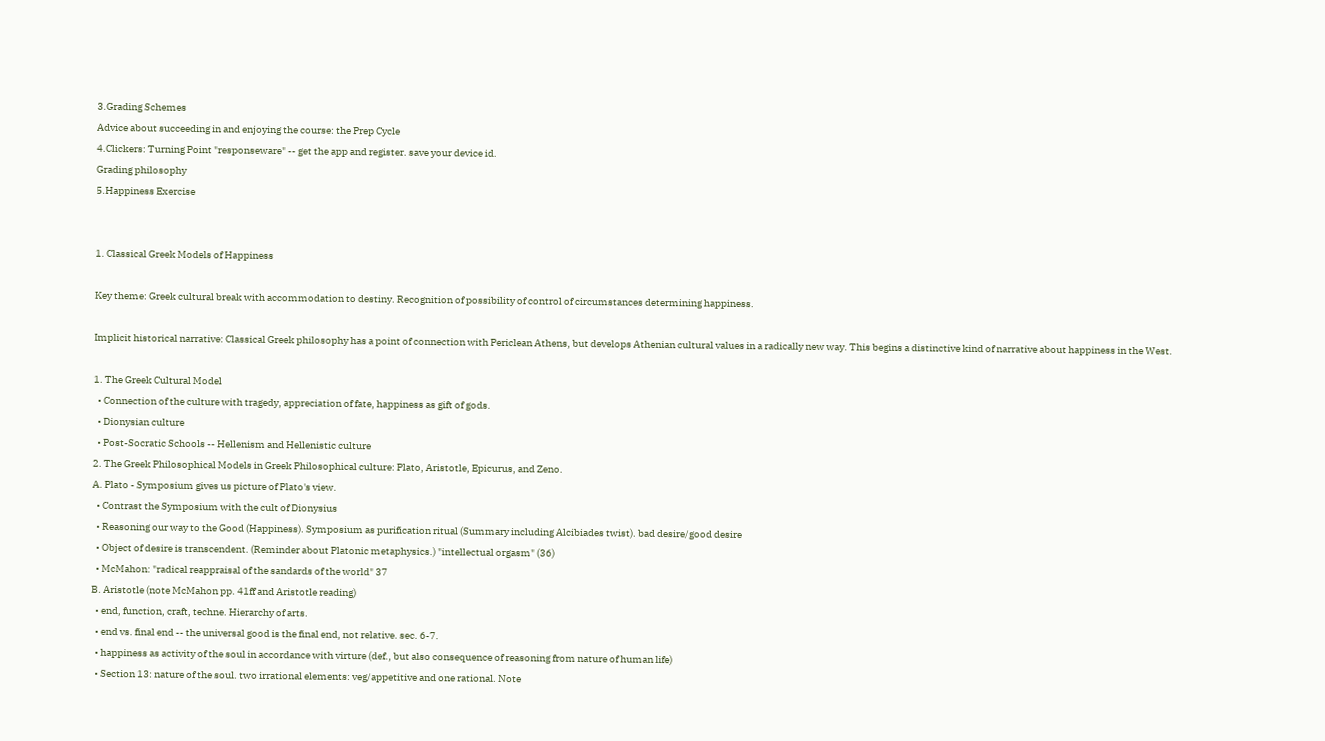3.Grading Schemes
Advice about succeeding in and enjoying the course: the Prep Cycle
4.Clickers: Turning Point "responseware" -- get the app and register. save your device id.
Grading philosophy
5.Happiness Exercise


1. Classical Greek Models of Happiness

Key theme: Greek cultural break with accommodation to destiny. Recognition of possibility of control of circumstances determining happiness.

Implicit historical narrative: Classical Greek philosophy has a point of connection with Periclean Athens, but develops Athenian cultural values in a radically new way. This begins a distinctive kind of narrative about happiness in the West.

1. The Greek Cultural Model
  • Connection of the culture with tragedy, appreciation of fate, happiness as gift of gods.
  • Dionysian culture
  • Post-Socratic Schools -- Hellenism and Hellenistic culture
2. The Greek Philosophical Models in Greek Philosophical culture: Plato, Aristotle, Epicurus, and Zeno.
A. Plato - Symposium gives us picture of Plato's view.
  • Contrast the Symposium with the cult of Dionysius
  • Reasoning our way to the Good (Happiness). Symposium as purification ritual (Summary including Alcibiades twist). bad desire/good desire
  • Object of desire is transcendent. (Reminder about Platonic metaphysics.) "intellectual orgasm" (36)
  • McMahon: "radical reappraisal of the sandards of the world" 37
B. Aristotle (note McMahon pp. 41ff and Aristotle reading)
  • end, function, craft, techne. Hierarchy of arts.
  • end vs. final end -- the universal good is the final end, not relative. sec. 6-7.
  • happiness as activity of the soul in accordance with virture (def., but also consequence of reasoning from nature of human life)
  • Section 13: nature of the soul. two irrational elements: veg/appetitive and one rational. Note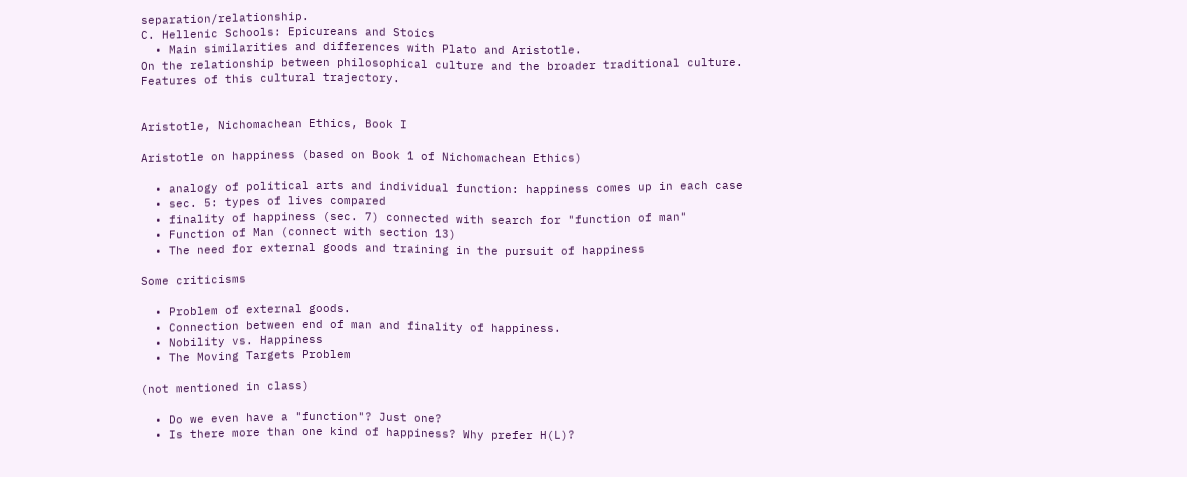separation/relationship.
C. Hellenic Schools: Epicureans and Stoics
  • Main similarities and differences with Plato and Aristotle.
On the relationship between philosophical culture and the broader traditional culture.
Features of this cultural trajectory.


Aristotle, Nichomachean Ethics, Book I

Aristotle on happiness (based on Book 1 of Nichomachean Ethics)

  • analogy of political arts and individual function: happiness comes up in each case
  • sec. 5: types of lives compared
  • finality of happiness (sec. 7) connected with search for "function of man"
  • Function of Man (connect with section 13)
  • The need for external goods and training in the pursuit of happiness

Some criticisms

  • Problem of external goods.
  • Connection between end of man and finality of happiness.
  • Nobility vs. Happiness
  • The Moving Targets Problem

(not mentioned in class)

  • Do we even have a "function"? Just one?
  • Is there more than one kind of happiness? Why prefer H(L)?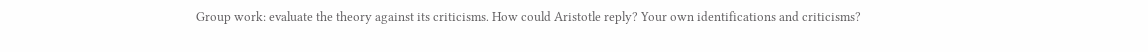Group work: evaluate the theory against its criticisms. How could Aristotle reply? Your own identifications and criticisms?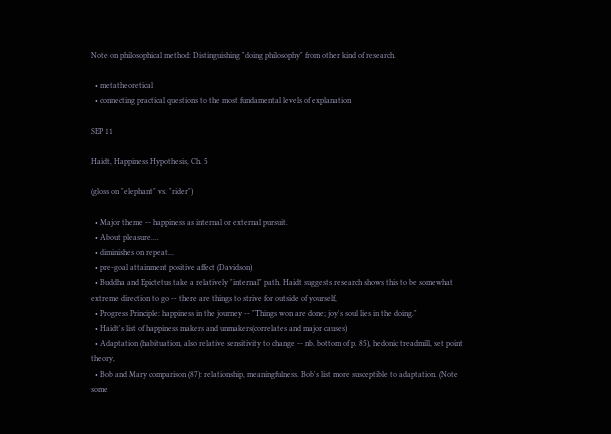Note on philosophical method: Distinguishing "doing philosophy" from other kind of research.

  • metatheoretical
  • connecting practical questions to the most fundamental levels of explanation

SEP 11

Haidt, Happiness Hypothesis, Ch. 5

(gloss on "elephant" vs. "rider")

  • Major theme -- happiness as internal or external pursuit.
  • About pleasure....
  • diminishes on repeat...
  • pre-goal attainment positive affect (Davidson)
  • Buddha and Epictetus take a relatively "internal" path. Haidt suggests research shows this to be somewhat extreme direction to go -- there are things to strive for outside of yourself,
  • Progress Principle: happiness in the journey -- "Things won are done; joy's soul lies in the doing."
  • Haidt's list of happiness makers and unmakers(correlates and major causes)
  • Adaptation (habituation, also relative sensitivity to change -- nb. bottom of p. 85), hedonic treadmill, set point theory,
  • Bob and Mary comparison (87): relationship, meaningfulness. Bob's list more susceptible to adaptation. (Note some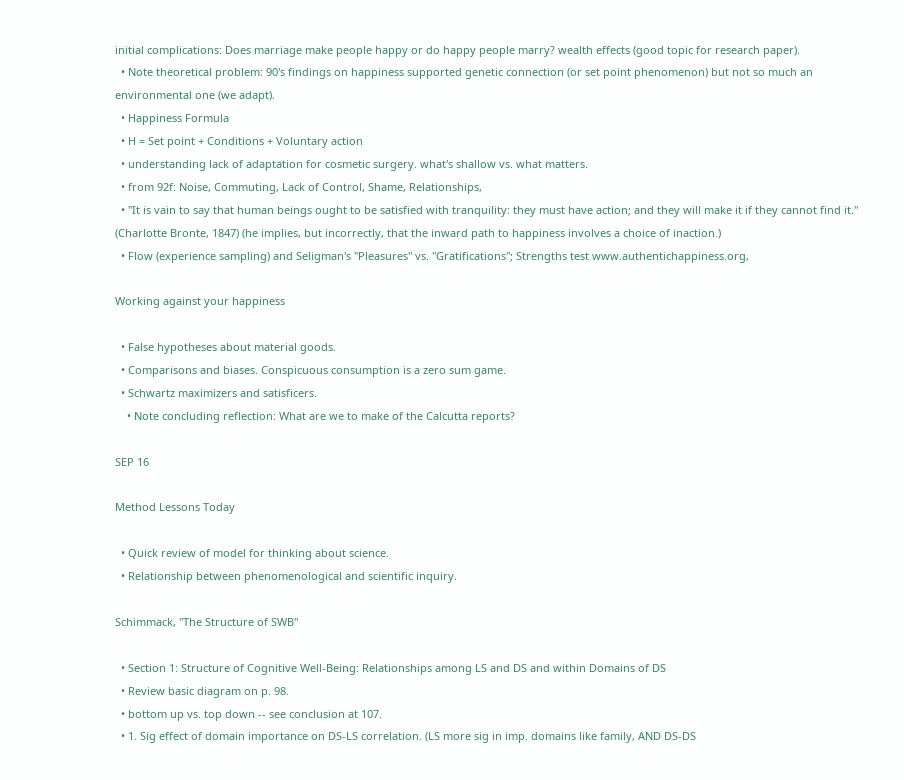initial complications: Does marriage make people happy or do happy people marry? wealth effects (good topic for research paper).
  • Note theoretical problem: 90's findings on happiness supported genetic connection (or set point phenomenon) but not so much an environmental one (we adapt).
  • Happiness Formula
  • H = Set point + Conditions + Voluntary action
  • understanding lack of adaptation for cosmetic surgery. what's shallow vs. what matters.
  • from 92f: Noise, Commuting, Lack of Control, Shame, Relationships,
  • "It is vain to say that human beings ought to be satisfied with tranquility: they must have action; and they will make it if they cannot find it." (Charlotte Bronte, 1847) (he implies, but incorrectly, that the inward path to happiness involves a choice of inaction.)
  • Flow (experience sampling) and Seligman's "Pleasures" vs. "Gratifications"; Strengths test www.authentichappiness.org,

Working against your happiness

  • False hypotheses about material goods.
  • Comparisons and biases. Conspicuous consumption is a zero sum game.
  • Schwartz maximizers and satisficers.
    • Note concluding reflection: What are we to make of the Calcutta reports?

SEP 16

Method Lessons Today

  • Quick review of model for thinking about science.
  • Relationship between phenomenological and scientific inquiry.

Schimmack, "The Structure of SWB"

  • Section 1: Structure of Cognitive Well-Being: Relationships among LS and DS and within Domains of DS
  • Review basic diagram on p. 98.
  • bottom up vs. top down -- see conclusion at 107.
  • 1. Sig effect of domain importance on DS-LS correlation. (LS more sig in imp. domains like family, AND DS-DS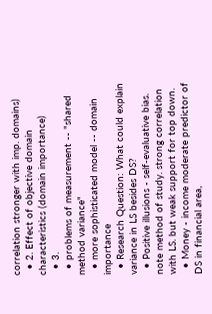correlation stronger with imp. domains)
  • 2. Effect of objective domain characteristics (domain importance)
  • 3.
  • problems of measurement -- "shared method variance"
  • more sophisticated model -- domain importance
  • Research Question: What could explain variance in LS besides DS?
  • Positive illusions - self-evaluative bias. note method of study. strong correlation with LS. but weak support for top down.
  • Money - income moderate predictor of DS in financial area,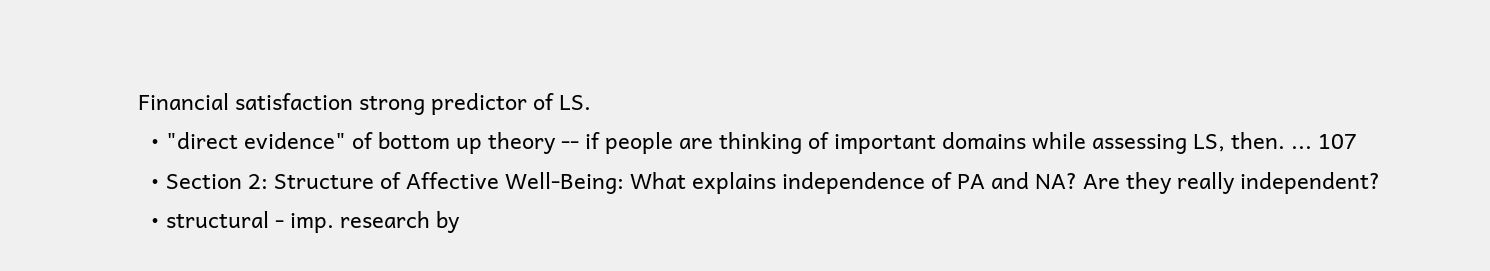Financial satisfaction strong predictor of LS.
  • "direct evidence" of bottom up theory -- if people are thinking of important domains while assessing LS, then. ... 107
  • Section 2: Structure of Affective Well-Being: What explains independence of PA and NA? Are they really independent?
  • structural - imp. research by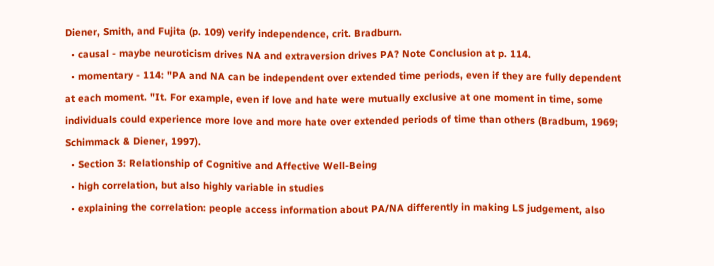Diener, Smith, and Fujita (p. 109) verify independence, crit. Bradburn.
  • causal - maybe neuroticism drives NA and extraversion drives PA? Note Conclusion at p. 114.
  • momentary - 114: "PA and NA can be independent over extended time periods, even if they are fully dependent at each moment. "It. For example, even if love and hate were mutually exclusive at one moment in time, some individuals could experience more love and more hate over extended periods of time than others (Bradbum, 1969; Schimmack & Diener, 1997).
  • Section 3: Relationship of Cognitive and Affective Well-Being
  • high correlation, but also highly variable in studies
  • explaining the correlation: people access information about PA/NA differently in making LS judgement, also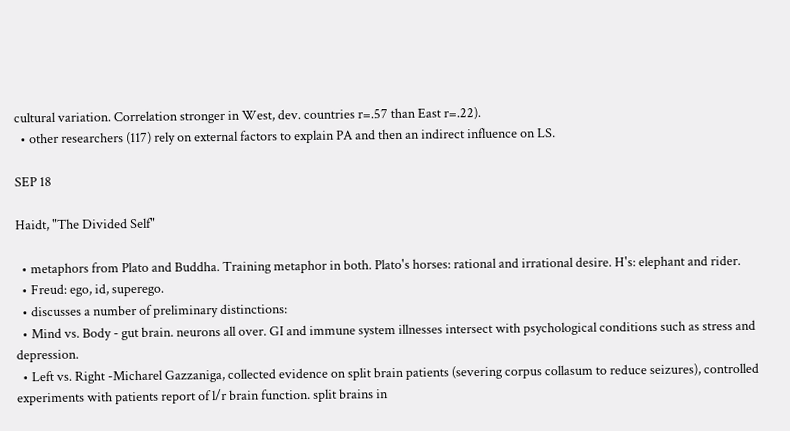cultural variation. Correlation stronger in West, dev. countries r=.57 than East r=.22).
  • other researchers (117) rely on external factors to explain PA and then an indirect influence on LS.

SEP 18

Haidt, "The Divided Self"

  • metaphors from Plato and Buddha. Training metaphor in both. Plato's horses: rational and irrational desire. H's: elephant and rider.
  • Freud: ego, id, superego.
  • discusses a number of preliminary distinctions:
  • Mind vs. Body - gut brain. neurons all over. GI and immune system illnesses intersect with psychological conditions such as stress and depression.
  • Left vs. Right -Micharel Gazzaniga, collected evidence on split brain patients (severing corpus collasum to reduce seizures), controlled experiments with patients report of l/r brain function. split brains in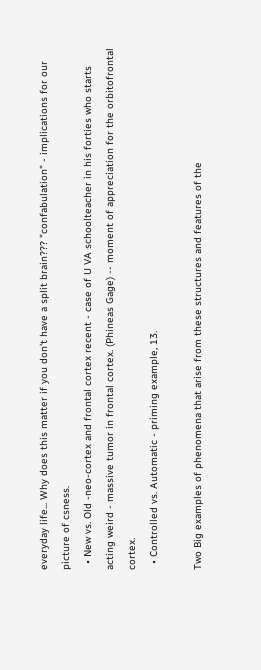everyday life... Why does this matter if you don't have a split brain??? "confabulation" - implications for our picture of csness.
  • New vs. Old -neo-cortex and frontal cortex recent - case of U VA schoolteacher in his forties who starts acting weird - massive tumor in frontal cortex. (Phineas Gage) -- moment of appreciation for the orbitofrontal cortex.
  • Controlled vs. Automatic - priming example, 13.

Two Big examples of phenomena that arise from these structures and features of the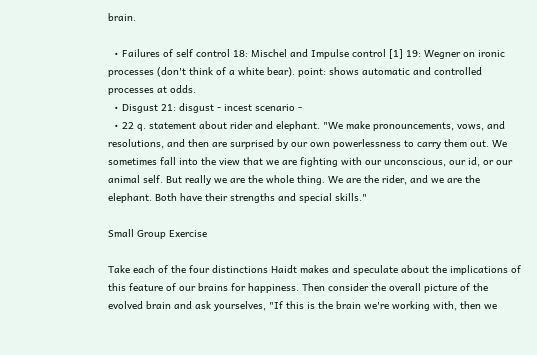brain.

  • Failures of self control 18: Mischel and Impulse control [1] 19: Wegner on ironic processes (don't think of a white bear). point: shows automatic and controlled processes at odds.
  • Disgust 21: disgust - incest scenario -
  • 22 q. statement about rider and elephant. "We make pronouncements, vows, and resolutions, and then are surprised by our own powerlessness to carry them out. We sometimes fall into the view that we are fighting with our unconscious, our id, or our animal self. But really we are the whole thing. We are the rider, and we are the elephant. Both have their strengths and special skills."

Small Group Exercise

Take each of the four distinctions Haidt makes and speculate about the implications of this feature of our brains for happiness. Then consider the overall picture of the evolved brain and ask yourselves, "If this is the brain we're working with, then we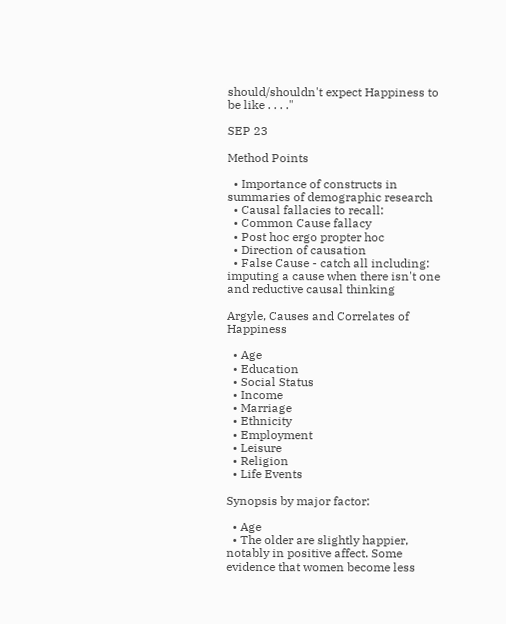should/shouldn't expect Happiness to be like . . . ."

SEP 23

Method Points

  • Importance of constructs in summaries of demographic research
  • Causal fallacies to recall:
  • Common Cause fallacy
  • Post hoc ergo propter hoc
  • Direction of causation
  • False Cause - catch all including: imputing a cause when there isn't one and reductive causal thinking

Argyle, Causes and Correlates of Happiness

  • Age
  • Education
  • Social Status
  • Income
  • Marriage
  • Ethnicity
  • Employment
  • Leisure
  • Religion
  • Life Events

Synopsis by major factor:

  • Age
  • The older are slightly happier, notably in positive affect. Some evidence that women become less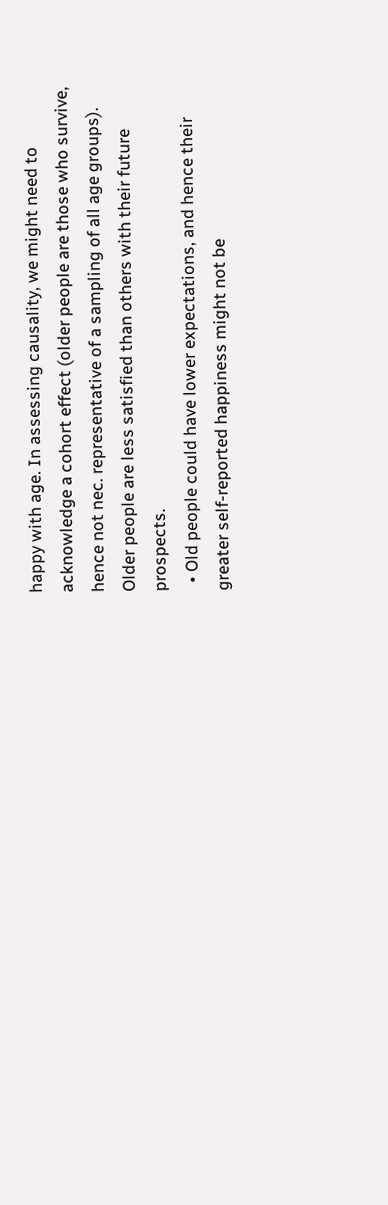happy with age. In assessing causality, we might need to acknowledge a cohort effect (older people are those who survive, hence not nec. representative of a sampling of all age groups). Older people are less satisfied than others with their future prospects.
  • Old people could have lower expectations, and hence their greater self-reported happiness might not be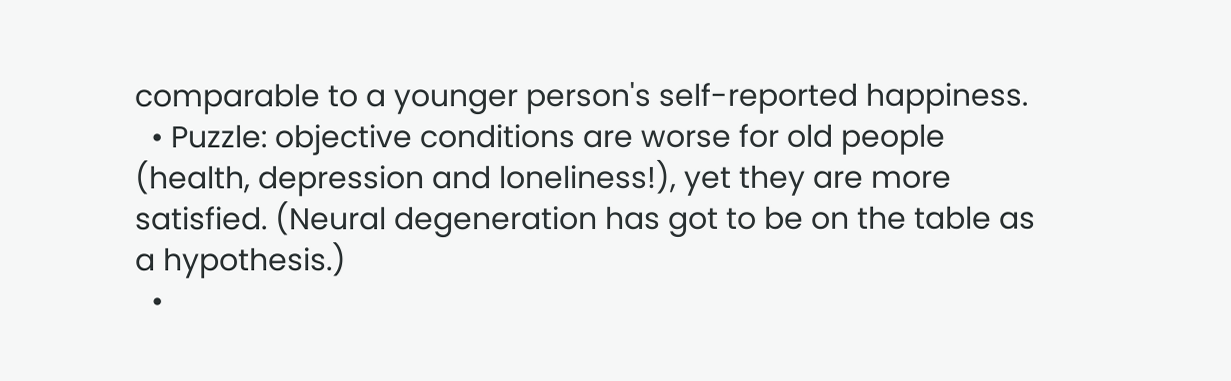comparable to a younger person's self-reported happiness.
  • Puzzle: objective conditions are worse for old people (health, depression and loneliness!), yet they are more satisfied. (Neural degeneration has got to be on the table as a hypothesis.)
  •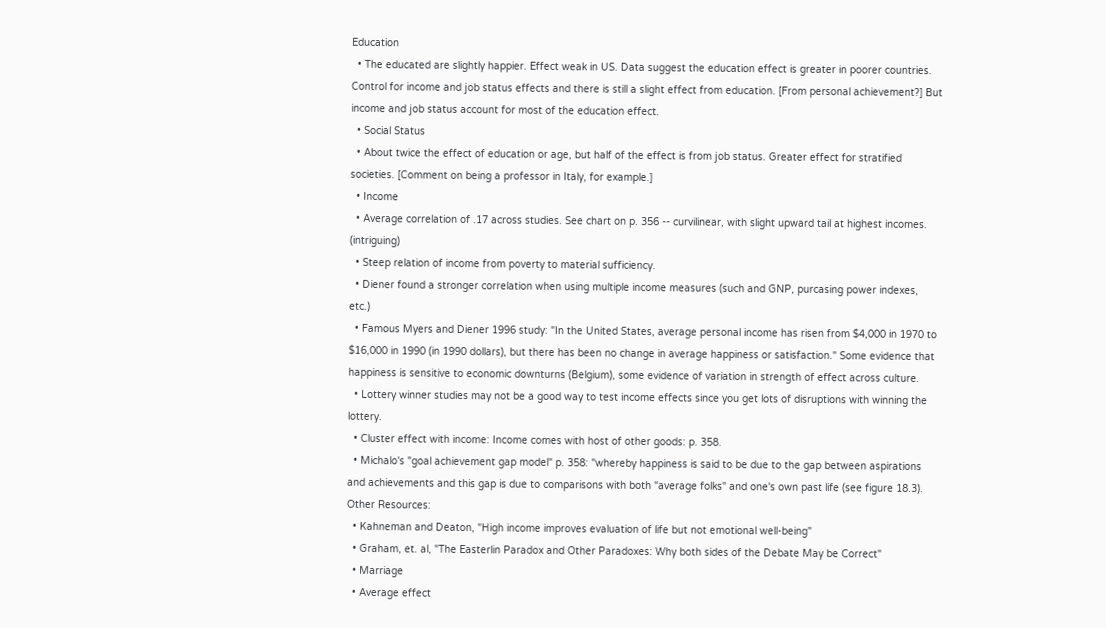Education
  • The educated are slightly happier. Effect weak in US. Data suggest the education effect is greater in poorer countries. Control for income and job status effects and there is still a slight effect from education. [From personal achievement?] But income and job status account for most of the education effect.
  • Social Status
  • About twice the effect of education or age, but half of the effect is from job status. Greater effect for stratified societies. [Comment on being a professor in Italy, for example.]
  • Income
  • Average correlation of .17 across studies. See chart on p. 356 -- curvilinear, with slight upward tail at highest incomes. (intriguing)
  • Steep relation of income from poverty to material sufficiency.
  • Diener found a stronger correlation when using multiple income measures (such and GNP, purcasing power indexes, etc.)
  • Famous Myers and Diener 1996 study: "In the United States, average personal income has risen from $4,000 in 1970 to $16,000 in 1990 (in 1990 dollars), but there has been no change in average happiness or satisfaction." Some evidence that happiness is sensitive to economic downturns (Belgium), some evidence of variation in strength of effect across culture.
  • Lottery winner studies may not be a good way to test income effects since you get lots of disruptions with winning the lottery.
  • Cluster effect with income: Income comes with host of other goods: p. 358.
  • Michalo's "goal achievement gap model" p. 358: "whereby happiness is said to be due to the gap between aspirations and achievements and this gap is due to comparisons with both "average folks" and one's own past life (see figure 18.3).
Other Resources:
  • Kahneman and Deaton, "High income improves evaluation of life but not emotional well-being"
  • Graham, et. al, "The Easterlin Paradox and Other Paradoxes: Why both sides of the Debate May be Correct"
  • Marriage
  • Average effect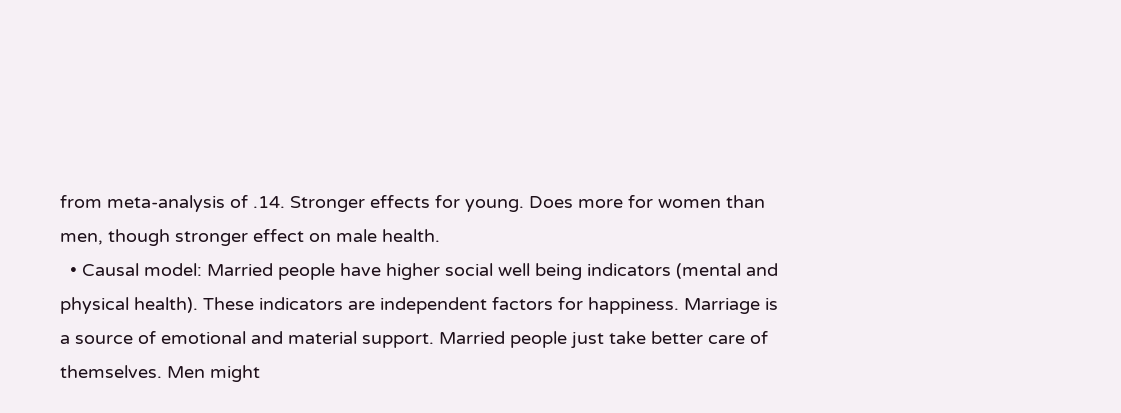from meta-analysis of .14. Stronger effects for young. Does more for women than men, though stronger effect on male health.
  • Causal model: Married people have higher social well being indicators (mental and physical health). These indicators are independent factors for happiness. Marriage is a source of emotional and material support. Married people just take better care of themselves. Men might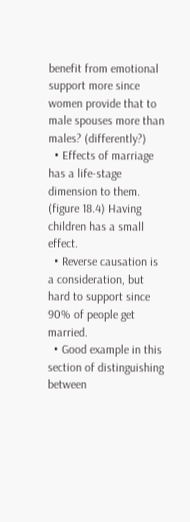benefit from emotional support more since women provide that to male spouses more than males? (differently?)
  • Effects of marriage has a life-stage dimension to them. (figure 18.4) Having children has a small effect.
  • Reverse causation is a consideration, but hard to support since 90% of people get married.
  • Good example in this section of distinguishing between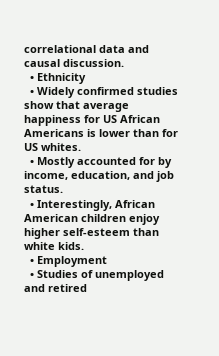correlational data and causal discussion.
  • Ethnicity
  • Widely confirmed studies show that average happiness for US African Americans is lower than for US whites.
  • Mostly accounted for by income, education, and job status.
  • Interestingly, African American children enjoy higher self-esteem than white kids.
  • Employment
  • Studies of unemployed and retired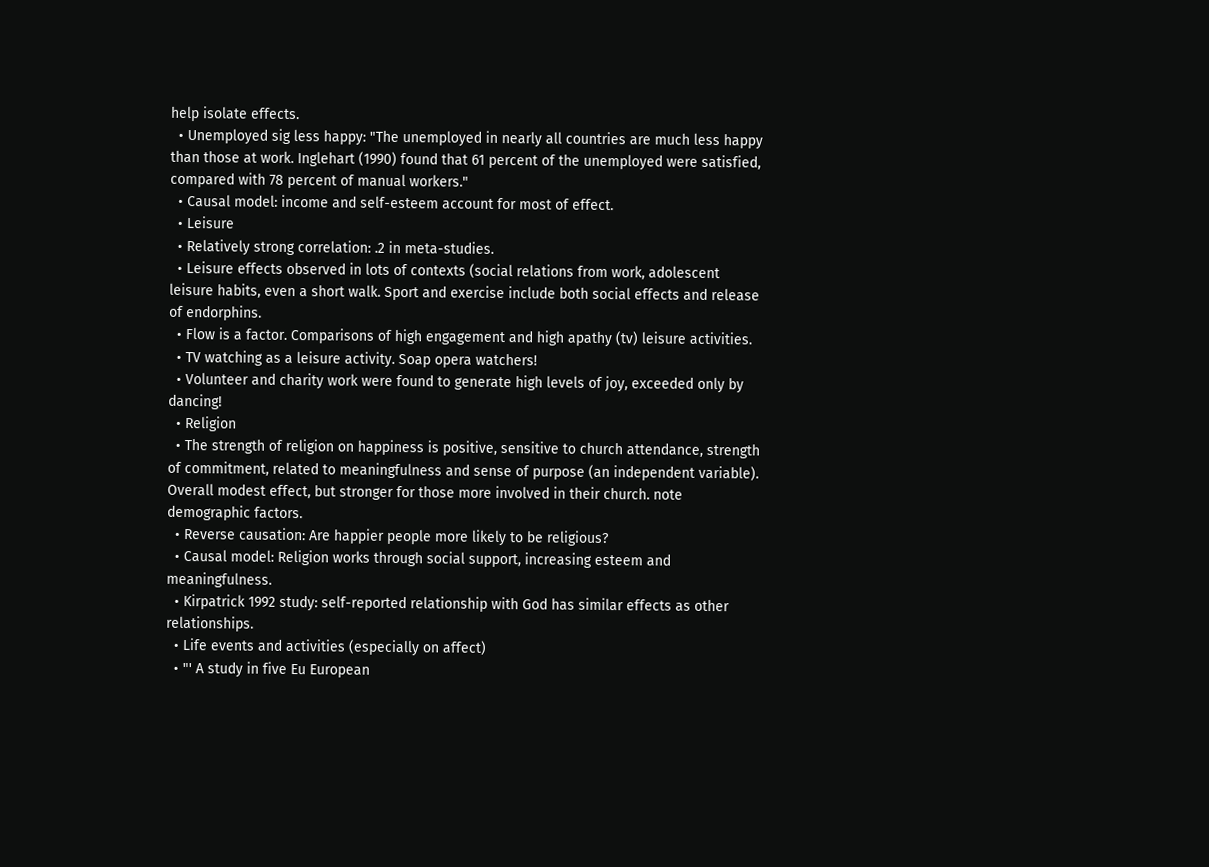help isolate effects.
  • Unemployed sig less happy: "The unemployed in nearly all countries are much less happy than those at work. Inglehart (1990) found that 61 percent of the unemployed were satisfied, compared with 78 percent of manual workers."
  • Causal model: income and self-esteem account for most of effect.
  • Leisure
  • Relatively strong correlation: .2 in meta-studies.
  • Leisure effects observed in lots of contexts (social relations from work, adolescent leisure habits, even a short walk. Sport and exercise include both social effects and release of endorphins.
  • Flow is a factor. Comparisons of high engagement and high apathy (tv) leisure activities.
  • TV watching as a leisure activity. Soap opera watchers!
  • Volunteer and charity work were found to generate high levels of joy, exceeded only by dancing!
  • Religion
  • The strength of religion on happiness is positive, sensitive to church attendance, strength of commitment, related to meaningfulness and sense of purpose (an independent variable). Overall modest effect, but stronger for those more involved in their church. note demographic factors.
  • Reverse causation: Are happier people more likely to be religious?
  • Causal model: Religion works through social support, increasing esteem and meaningfulness.
  • Kirpatrick 1992 study: self-reported relationship with God has similar effects as other relationships.
  • Life events and activities (especially on affect)
  • "' A study in five Eu European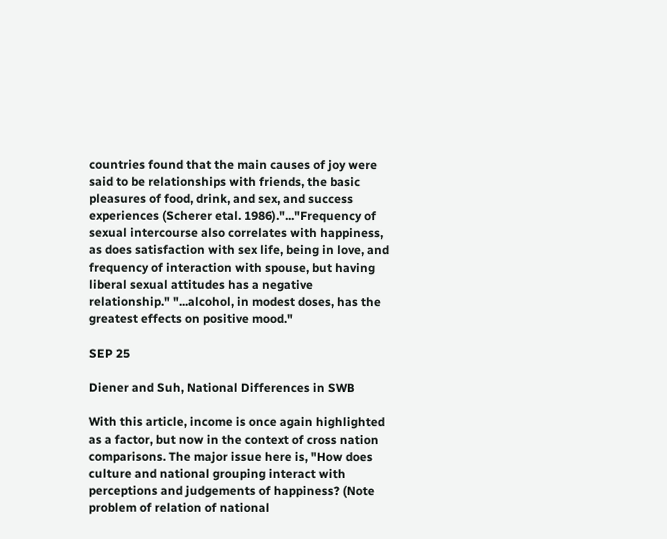countries found that the main causes of joy were said to be relationships with friends, the basic pleasures of food, drink, and sex, and success experiences (Scherer etal. 1986)."..."Frequency of sexual intercourse also correlates with happiness, as does satisfaction with sex life, being in love, and frequency of interaction with spouse, but having liberal sexual attitudes has a negative relationship." "...alcohol, in modest doses, has the greatest effects on positive mood."

SEP 25

Diener and Suh, National Differences in SWB

With this article, income is once again highlighted as a factor, but now in the context of cross nation comparisons. The major issue here is, "How does culture and national grouping interact with perceptions and judgements of happiness? (Note problem of relation of national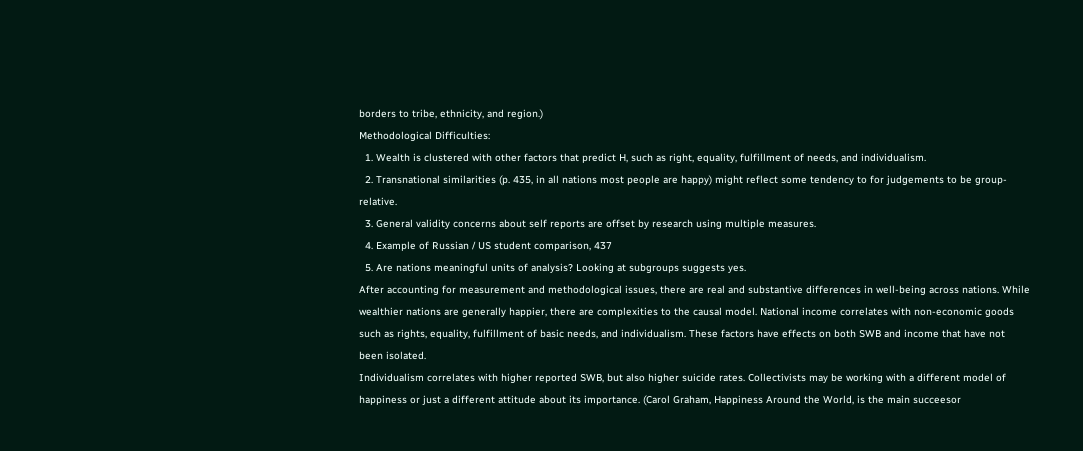borders to tribe, ethnicity, and region.)
Methodological Difficulties:
  1. Wealth is clustered with other factors that predict H, such as right, equality, fulfillment of needs, and individualism.
  2. Transnational similarities (p. 435, in all nations most people are happy) might reflect some tendency to for judgements to be group-relative.
  3. General validity concerns about self reports are offset by research using multiple measures.
  4. Example of Russian / US student comparison, 437
  5. Are nations meaningful units of analysis? Looking at subgroups suggests yes.
After accounting for measurement and methodological issues, there are real and substantive differences in well-being across nations. While wealthier nations are generally happier, there are complexities to the causal model. National income correlates with non-economic goods such as rights, equality, fulfillment of basic needs, and individualism. These factors have effects on both SWB and income that have not been isolated.
Individualism correlates with higher reported SWB, but also higher suicide rates. Collectivists may be working with a different model of happiness or just a different attitude about its importance. (Carol Graham, Happiness Around the World, is the main succeesor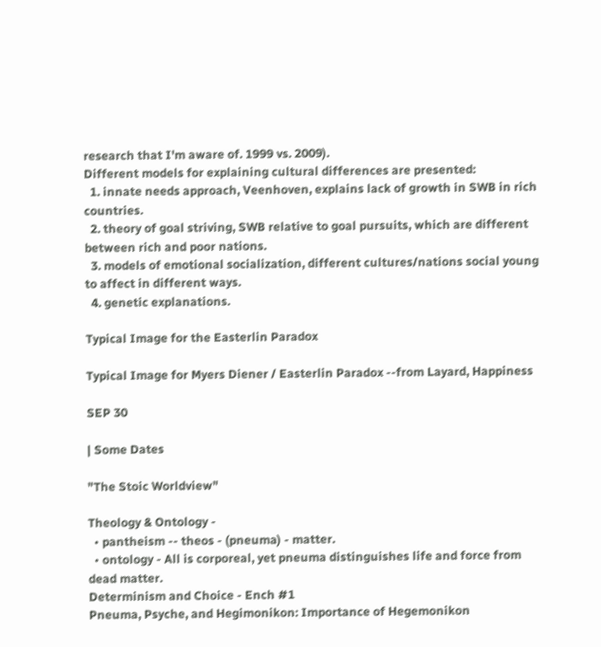research that I'm aware of. 1999 vs. 2009).
Different models for explaining cultural differences are presented:
  1. innate needs approach, Veenhoven, explains lack of growth in SWB in rich countries.
  2. theory of goal striving, SWB relative to goal pursuits, which are different between rich and poor nations.
  3. models of emotional socialization, different cultures/nations social young to affect in different ways.
  4. genetic explanations.

Typical Image for the Easterlin Paradox

Typical Image for Myers Diener / Easterlin Paradox --from Layard, Happiness

SEP 30

| Some Dates

"The Stoic Worldview"

Theology & Ontology -
  • pantheism -- theos - (pneuma) - matter.
  • ontology - All is corporeal, yet pneuma distinguishes life and force from dead matter.
Determinism and Choice - Ench #1
Pneuma, Psyche, and Hegimonikon: Importance of Hegemonikon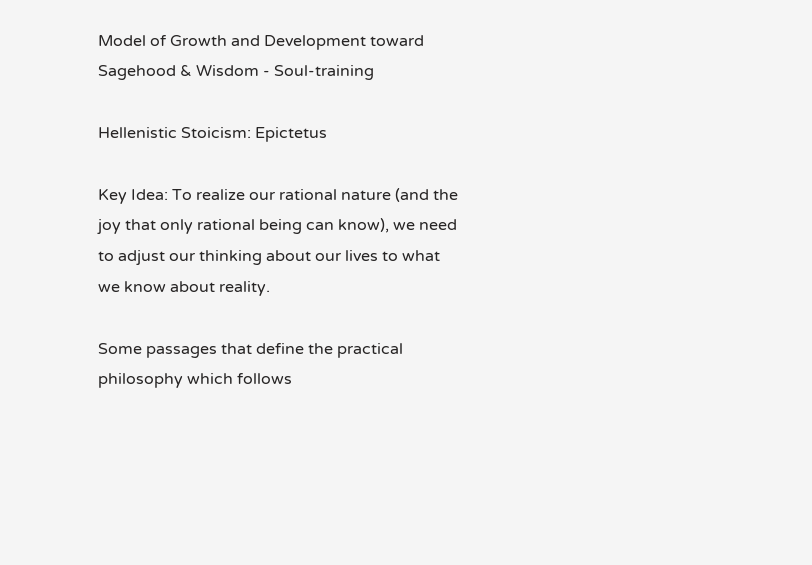Model of Growth and Development toward Sagehood & Wisdom - Soul-training

Hellenistic Stoicism: Epictetus

Key Idea: To realize our rational nature (and the joy that only rational being can know), we need to adjust our thinking about our lives to what we know about reality.

Some passages that define the practical philosophy which follows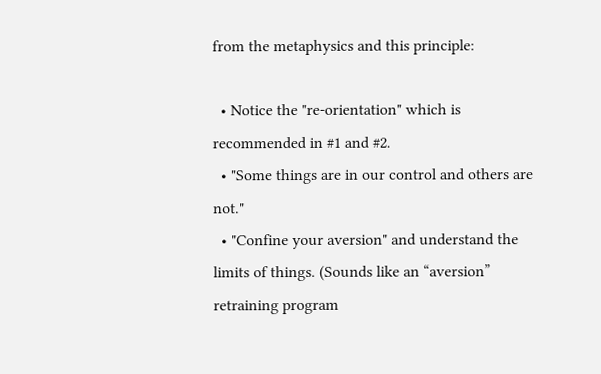from the metaphysics and this principle:

  • Notice the "re-orientation" which is recommended in #1 and #2.
  • "Some things are in our control and others are not."
  • "Confine your aversion" and understand the limits of things. (Sounds like an “aversion” retraining program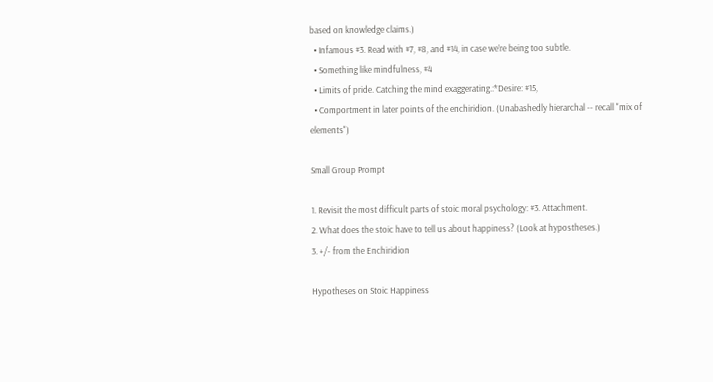based on knowledge claims.)
  • Infamous #3. Read with #7, #8, and #14, in case we’re being too subtle.
  • Something like mindfulness, #4
  • Limits of pride. Catching the mind exaggerating.:*Desire: #15,
  • Comportment in later points of the enchiridion. (Unabashedly hierarchal -- recall "mix of elements")

Small Group Prompt

1. Revisit the most difficult parts of stoic moral psychology: #3. Attachment.
2. What does the stoic have to tell us about happiness? (Look at hypostheses.)
3. +/- from the Enchiridion

Hypotheses on Stoic Happiness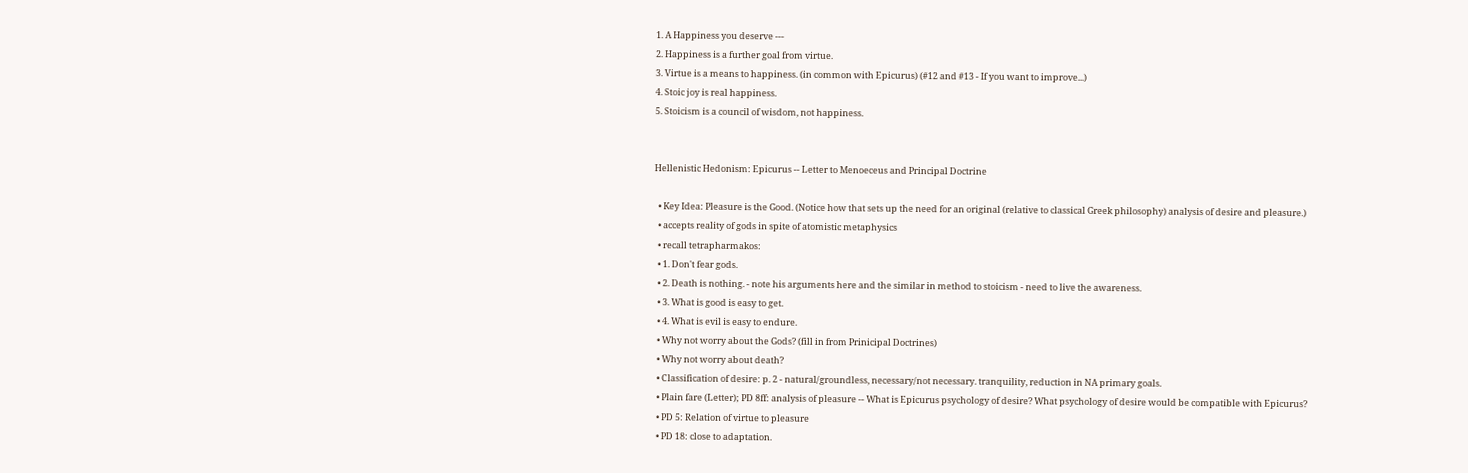1. A Happiness you deserve ---
2. Happiness is a further goal from virtue.
3. Virtue is a means to happiness. (in common with Epicurus) (#12 and #13 - If you want to improve...)
4. Stoic joy is real happiness.
5. Stoicism is a council of wisdom, not happiness.


Hellenistic Hedonism: Epicurus -- Letter to Menoeceus and Principal Doctrine

  • Key Idea: Pleasure is the Good. (Notice how that sets up the need for an original (relative to classical Greek philosophy) analysis of desire and pleasure.)
  • accepts reality of gods in spite of atomistic metaphysics
  • recall tetrapharmakos:
  • 1. Don't fear gods.
  • 2. Death is nothing. - note his arguments here and the similar in method to stoicism - need to live the awareness.
  • 3. What is good is easy to get.
  • 4. What is evil is easy to endure.
  • Why not worry about the Gods? (fill in from Prinicipal Doctrines)
  • Why not worry about death?
  • Classification of desire: p. 2 - natural/groundless, necessary/not necessary. tranquility, reduction in NA primary goals.
  • Plain fare (Letter); PD 8ff: analysis of pleasure -- What is Epicurus psychology of desire? What psychology of desire would be compatible with Epicurus?
  • PD 5: Relation of virtue to pleasure
  • PD 18: close to adaptation.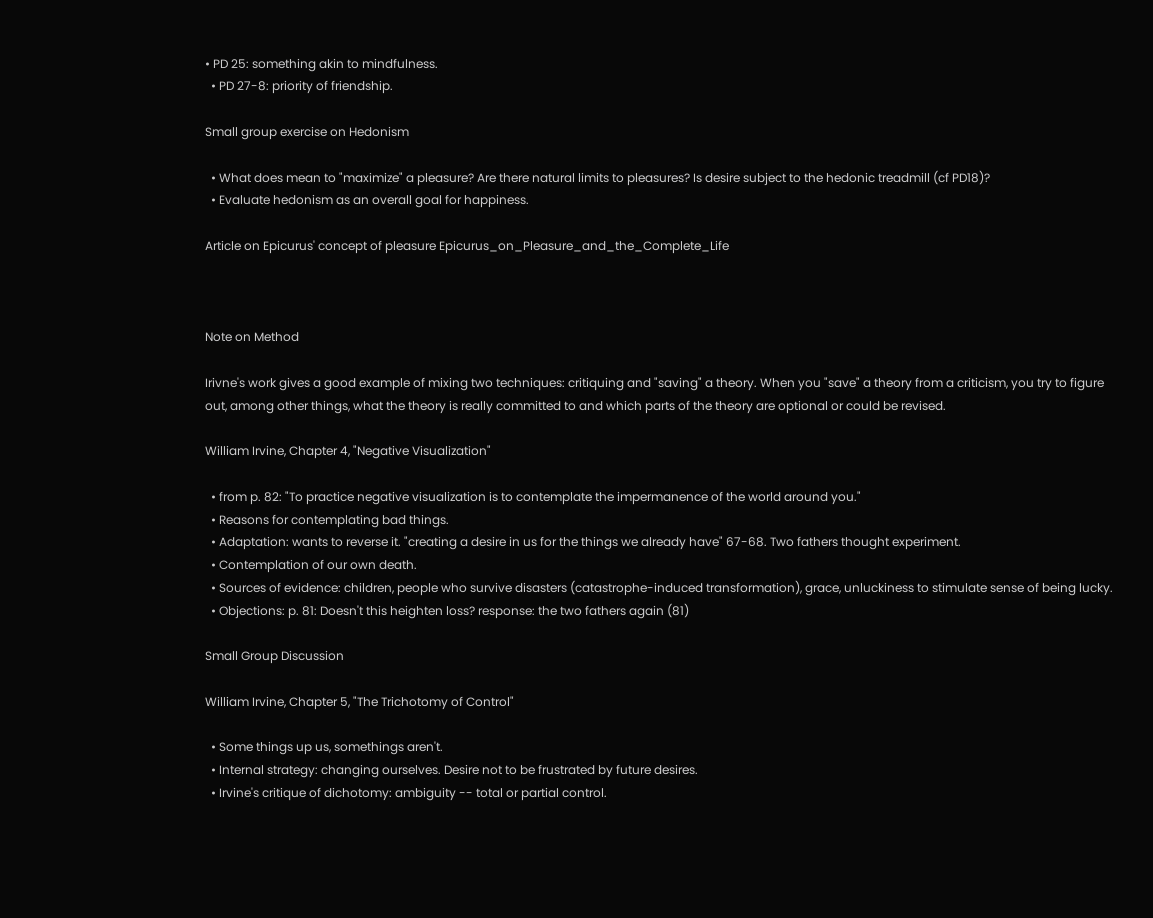• PD 25: something akin to mindfulness.
  • PD 27-8: priority of friendship.

Small group exercise on Hedonism

  • What does mean to "maximize" a pleasure? Are there natural limits to pleasures? Is desire subject to the hedonic treadmill (cf PD18)?
  • Evaluate hedonism as an overall goal for happiness.

Article on Epicurus' concept of pleasure Epicurus_on_Pleasure_and_the_Complete_Life



Note on Method

Irivne's work gives a good example of mixing two techniques: critiquing and "saving" a theory. When you "save" a theory from a criticism, you try to figure out, among other things, what the theory is really committed to and which parts of the theory are optional or could be revised.

William Irvine, Chapter 4, "Negative Visualization"

  • from p. 82: "To practice negative visualization is to contemplate the impermanence of the world around you."
  • Reasons for contemplating bad things.
  • Adaptation: wants to reverse it. "creating a desire in us for the things we already have" 67-68. Two fathers thought experiment.
  • Contemplation of our own death.
  • Sources of evidence: children, people who survive disasters (catastrophe-induced transformation), grace, unluckiness to stimulate sense of being lucky.
  • Objections: p. 81: Doesn't this heighten loss? response: the two fathers again (81)

Small Group Discussion

William Irvine, Chapter 5, "The Trichotomy of Control"

  • Some things up us, somethings aren't.
  • Internal strategy: changing ourselves. Desire not to be frustrated by future desires.
  • Irvine's critique of dichotomy: ambiguity -- total or partial control.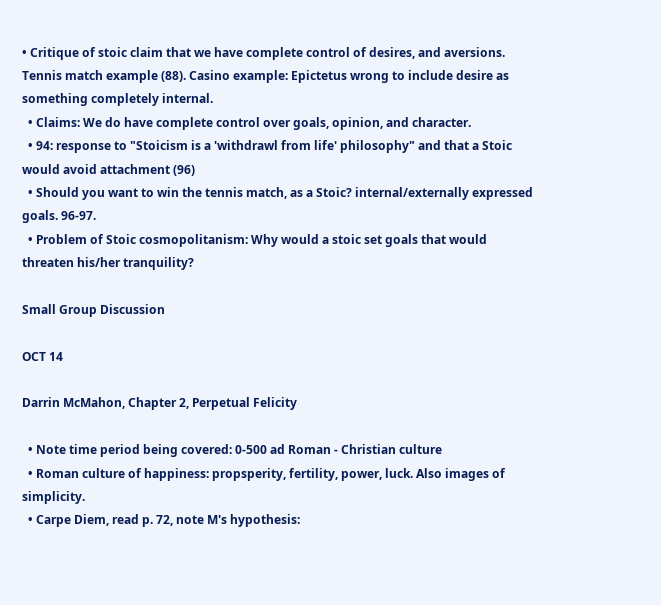• Critique of stoic claim that we have complete control of desires, and aversions. Tennis match example (88). Casino example: Epictetus wrong to include desire as something completely internal.
  • Claims: We do have complete control over goals, opinion, and character.
  • 94: response to "Stoicism is a 'withdrawl from life' philosophy" and that a Stoic would avoid attachment (96)
  • Should you want to win the tennis match, as a Stoic? internal/externally expressed goals. 96-97.
  • Problem of Stoic cosmopolitanism: Why would a stoic set goals that would threaten his/her tranquility?

Small Group Discussion

OCT 14

Darrin McMahon, Chapter 2, Perpetual Felicity

  • Note time period being covered: 0-500 ad Roman - Christian culture
  • Roman culture of happiness: propsperity, fertility, power, luck. Also images of simplicity.
  • Carpe Diem, read p. 72, note M's hypothesis: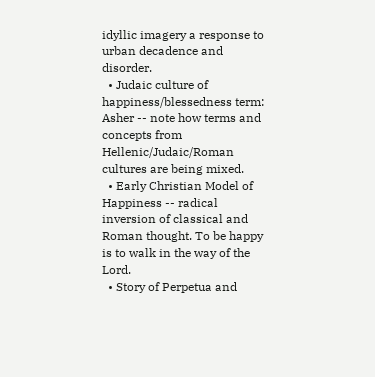idyllic imagery a response to urban decadence and disorder.
  • Judaic culture of happiness/blessedness term: Asher -- note how terms and concepts from Hellenic/Judaic/Roman cultures are being mixed.
  • Early Christian Model of Happiness -- radical inversion of classical and Roman thought. To be happy is to walk in the way of the Lord.
  • Story of Perpetua and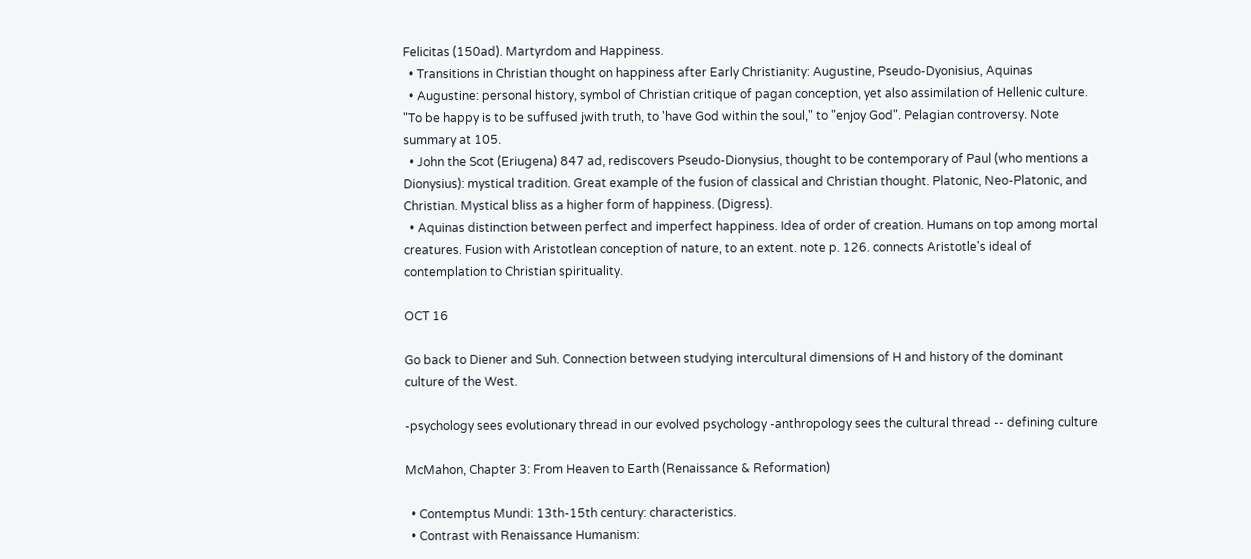Felicitas (150ad). Martyrdom and Happiness.
  • Transitions in Christian thought on happiness after Early Christianity: Augustine, Pseudo-Dyonisius, Aquinas
  • Augustine: personal history, symbol of Christian critique of pagan conception, yet also assimilation of Hellenic culture. "To be happy is to be suffused jwith truth, to 'have God within the soul," to "enjoy God". Pelagian controversy. Note summary at 105.
  • John the Scot (Eriugena) 847 ad, rediscovers Pseudo-Dionysius, thought to be contemporary of Paul (who mentions a Dionysius): mystical tradition. Great example of the fusion of classical and Christian thought. Platonic, Neo-Platonic, and Christian. Mystical bliss as a higher form of happiness. (Digress).
  • Aquinas distinction between perfect and imperfect happiness. Idea of order of creation. Humans on top among mortal creatures. Fusion with Aristotlean conception of nature, to an extent. note p. 126. connects Aristotle's ideal of contemplation to Christian spirituality.

OCT 16

Go back to Diener and Suh. Connection between studying intercultural dimensions of H and history of the dominant culture of the West.

-psychology sees evolutionary thread in our evolved psychology -anthropology sees the cultural thread -- defining culture

McMahon, Chapter 3: From Heaven to Earth (Renaissance & Reformation)

  • Contemptus Mundi: 13th-15th century: characteristics.
  • Contrast with Renaissance Humanism: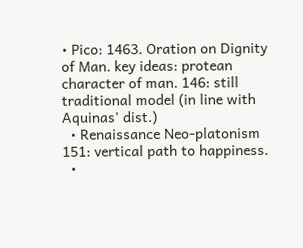• Pico: 1463. Oration on Dignity of Man. key ideas: protean character of man. 146: still traditional model (in line with Aquinas' dist.)
  • Renaissance Neo-platonism 151: vertical path to happiness.
  •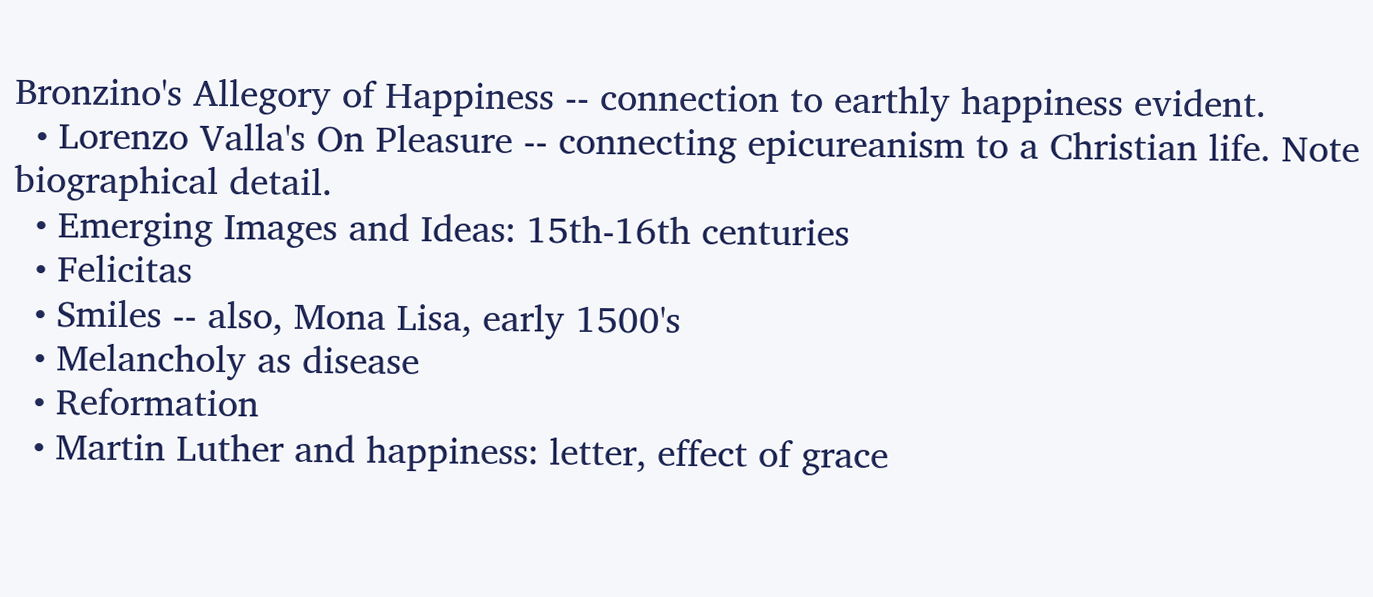Bronzino's Allegory of Happiness -- connection to earthly happiness evident.
  • Lorenzo Valla's On Pleasure -- connecting epicureanism to a Christian life. Note biographical detail.
  • Emerging Images and Ideas: 15th-16th centuries
  • Felicitas
  • Smiles -- also, Mona Lisa, early 1500's
  • Melancholy as disease
  • Reformation
  • Martin Luther and happiness: letter, effect of grace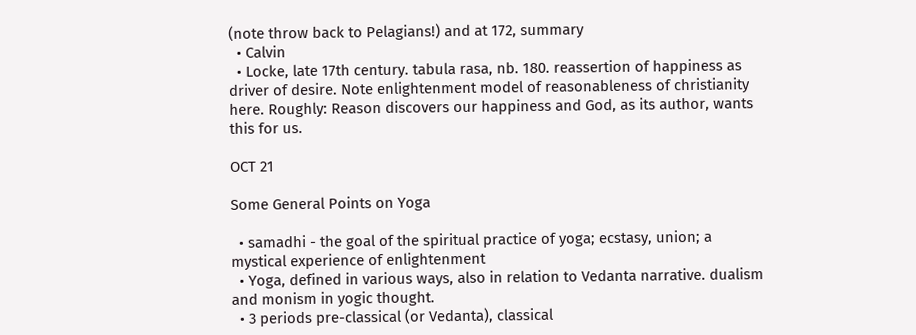(note throw back to Pelagians!) and at 172, summary
  • Calvin
  • Locke, late 17th century. tabula rasa, nb. 180. reassertion of happiness as driver of desire. Note enlightenment model of reasonableness of christianity here. Roughly: Reason discovers our happiness and God, as its author, wants this for us.

OCT 21

Some General Points on Yoga

  • samadhi - the goal of the spiritual practice of yoga; ecstasy, union; a mystical experience of enlightenment
  • Yoga, defined in various ways, also in relation to Vedanta narrative. dualism and monism in yogic thought.
  • 3 periods pre-classical (or Vedanta), classical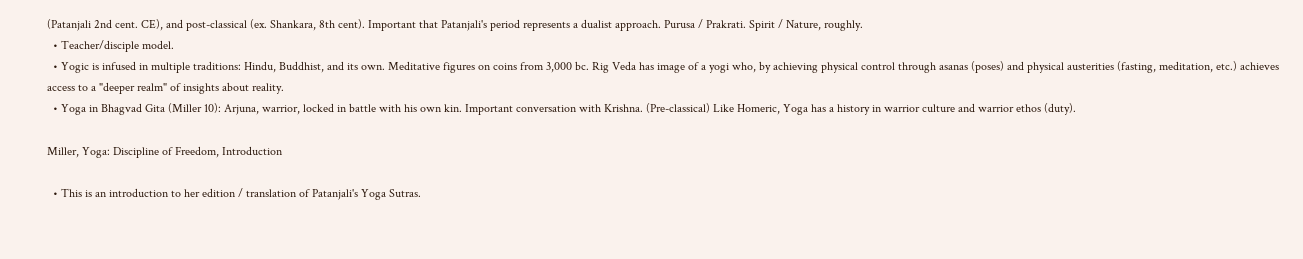(Patanjali 2nd cent. CE), and post-classical (ex. Shankara, 8th cent). Important that Patanjali's period represents a dualist approach. Purusa / Prakrati. Spirit / Nature, roughly.
  • Teacher/disciple model.
  • Yogic is infused in multiple traditions: Hindu, Buddhist, and its own. Meditative figures on coins from 3,000 bc. Rig Veda has image of a yogi who, by achieving physical control through asanas (poses) and physical austerities (fasting, meditation, etc.) achieves access to a "deeper realm" of insights about reality.
  • Yoga in Bhagvad Gita (Miller 10): Arjuna, warrior, locked in battle with his own kin. Important conversation with Krishna. (Pre-classical) Like Homeric, Yoga has a history in warrior culture and warrior ethos (duty).

Miller, Yoga: Discipline of Freedom, Introduction

  • This is an introduction to her edition / translation of Patanjali's Yoga Sutras.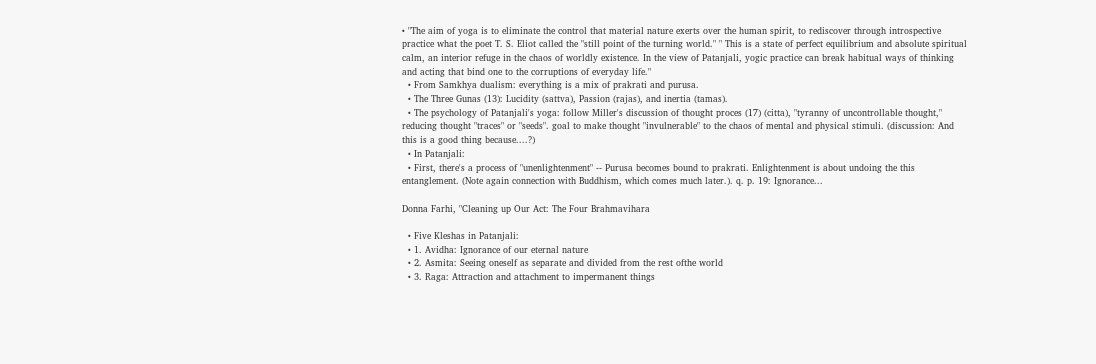• "The aim of yoga is to eliminate the control that material nature exerts over the human spirit, to rediscover through introspective practice what the poet T. S. Eliot called the "still point of the turning world." " This is a state of perfect equilibrium and absolute spiritual calm, an interior refuge in the chaos of worldly existence. In the view of Patanjali, yogic practice can break habitual ways of thinking and acting that bind one to the corruptions of everyday life."
  • From Samkhya dualism: everything is a mix of prakrati and purusa.
  • The Three Gunas (13): Lucidity (sattva), Passion (rajas), and inertia (tamas).
  • The psychology of Patanjali's yoga: follow Miller's discussion of thought proces (17) (citta), "tyranny of uncontrollable thought," reducing thought "traces" or "seeds". goal to make thought "invulnerable" to the chaos of mental and physical stimuli. (discussion: And this is a good thing because....?)
  • In Patanjali:
  • First, there's a process of "unenlightenment" -- Purusa becomes bound to prakrati. Enlightenment is about undoing the this entanglement. (Note again connection with Buddhism, which comes much later.). q. p. 19: Ignorance...

Donna Farhi, "Cleaning up Our Act: The Four Brahmavihara

  • Five Kleshas in Patanjali:
  • 1. Avidha: Ignorance of our eternal nature
  • 2. Asmita: Seeing oneself as separate and divided from the rest ofthe world
  • 3. Raga: Attraction and attachment to impermanent things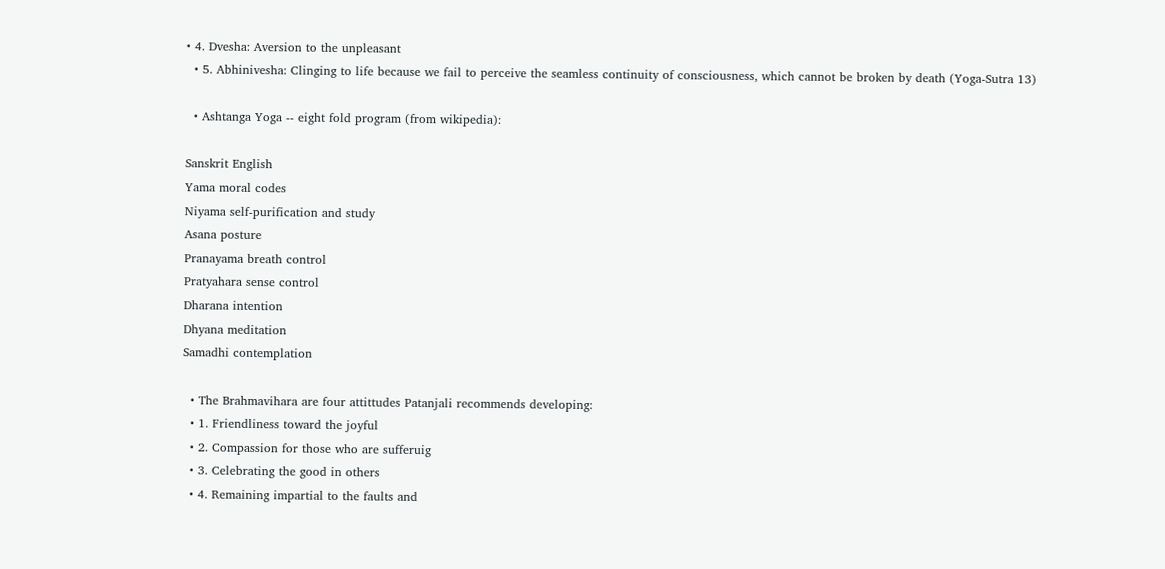• 4. Dvesha: Aversion to the unpleasant
  • 5. Abhinivesha: Clinging to life because we fail to perceive the seamless continuity of consciousness, which cannot be broken by death (Yoga-Sutra 13)

  • Ashtanga Yoga -- eight fold program (from wikipedia):

Sanskrit English
Yama moral codes
Niyama self-purification and study
Asana posture
Pranayama breath control
Pratyahara sense control
Dharana intention
Dhyana meditation
Samadhi contemplation

  • The Brahmavihara are four attittudes Patanjali recommends developing:
  • 1. Friendliness toward the joyful
  • 2. Compassion for those who are sufferuig
  • 3. Celebrating the good in others
  • 4. Remaining impartial to the faults and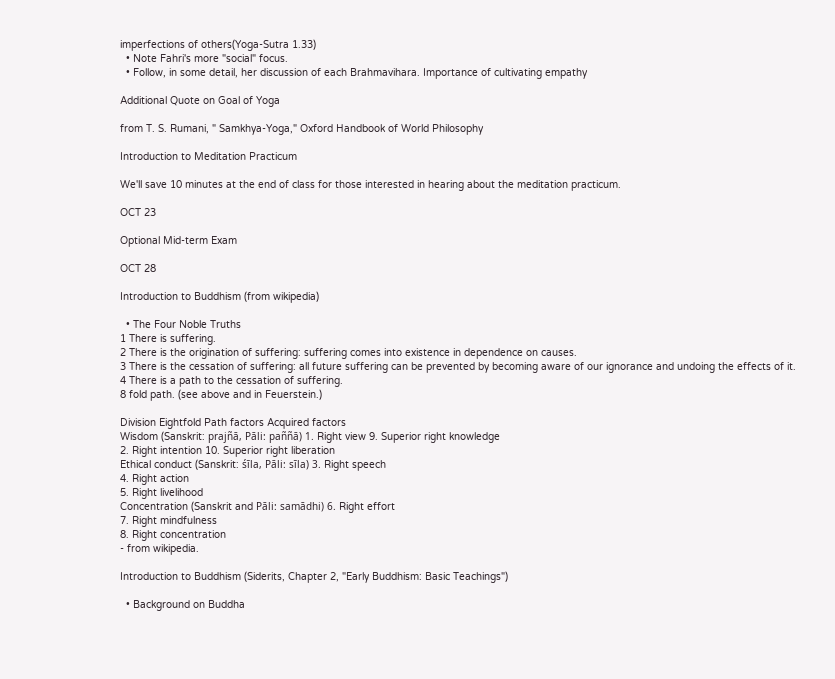imperfections of others(Yoga-Sutra 1.33)
  • Note Fahri's more "social" focus.
  • Follow, in some detail, her discussion of each Brahmavihara. Importance of cultivating empathy

Additional Quote on Goal of Yoga

from T. S. Rumani, " Samkhya-Yoga," Oxford Handbook of World Philosophy

Introduction to Meditation Practicum

We'll save 10 minutes at the end of class for those interested in hearing about the meditation practicum.

OCT 23

Optional Mid-term Exam

OCT 28

Introduction to Buddhism (from wikipedia)

  • The Four Noble Truths
1 There is suffering.
2 There is the origination of suffering: suffering comes into existence in dependence on causes.
3 There is the cessation of suffering: all future suffering can be prevented by becoming aware of our ignorance and undoing the effects of it.
4 There is a path to the cessation of suffering.
8 fold path. (see above and in Feuerstein.)

Division Eightfold Path factors Acquired factors
Wisdom (Sanskrit: prajñā, Pāli: paññā) 1. Right view 9. Superior right knowledge
2. Right intention 10. Superior right liberation
Ethical conduct (Sanskrit: śīla, Pāli: sīla) 3. Right speech
4. Right action
5. Right livelihood
Concentration (Sanskrit and Pāli: samādhi) 6. Right effort
7. Right mindfulness
8. Right concentration
- from wikipedia.

Introduction to Buddhism (Siderits, Chapter 2, "Early Buddhism: Basic Teachings")

  • Background on Buddha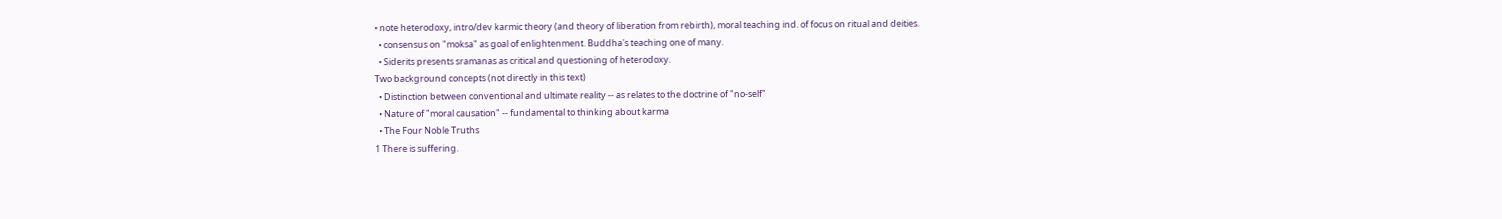• note heterodoxy, intro/dev karmic theory (and theory of liberation from rebirth), moral teaching ind. of focus on ritual and deities.
  • consensus on "moksa" as goal of enlightenment. Buddha's teaching one of many.
  • Siderits presents sramanas as critical and questioning of heterodoxy.
Two background concepts (not directly in this text)
  • Distinction between conventional and ultimate reality -- as relates to the doctrine of "no-self"
  • Nature of "moral causation" -- fundamental to thinking about karma
  • The Four Noble Truths
1 There is suffering.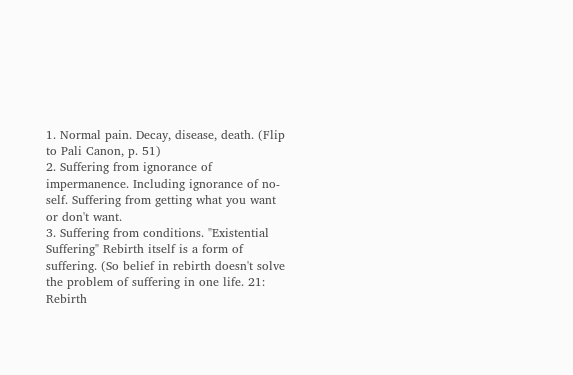1. Normal pain. Decay, disease, death. (Flip to Pali Canon, p. 51)
2. Suffering from ignorance of impermanence. Including ignorance of no-self. Suffering from getting what you want or don't want.
3. Suffering from conditions. "Existential Suffering" Rebirth itself is a form of suffering. (So belief in rebirth doesn't solve the problem of suffering in one life. 21: Rebirth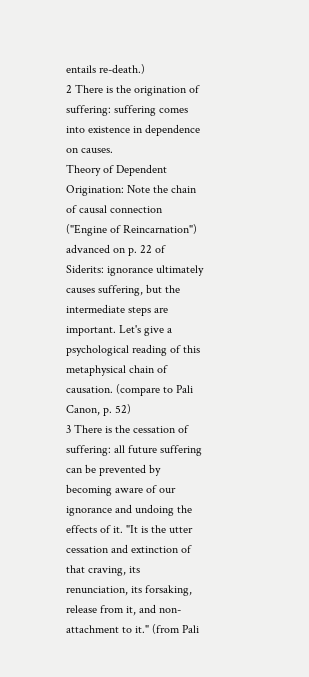entails re-death.)
2 There is the origination of suffering: suffering comes into existence in dependence on causes.
Theory of Dependent Origination: Note the chain of causal connection ("Engine of Reincarnation") advanced on p. 22 of Siderits: ignorance ultimately causes suffering, but the intermediate steps are important. Let's give a psychological reading of this metaphysical chain of causation. (compare to Pali Canon, p. 52)
3 There is the cessation of suffering: all future suffering can be prevented by becoming aware of our ignorance and undoing the effects of it. "It is the utter cessation and extinction of that craving, its renunciation, its forsaking, release from it, and non-attachment to it." (from Pali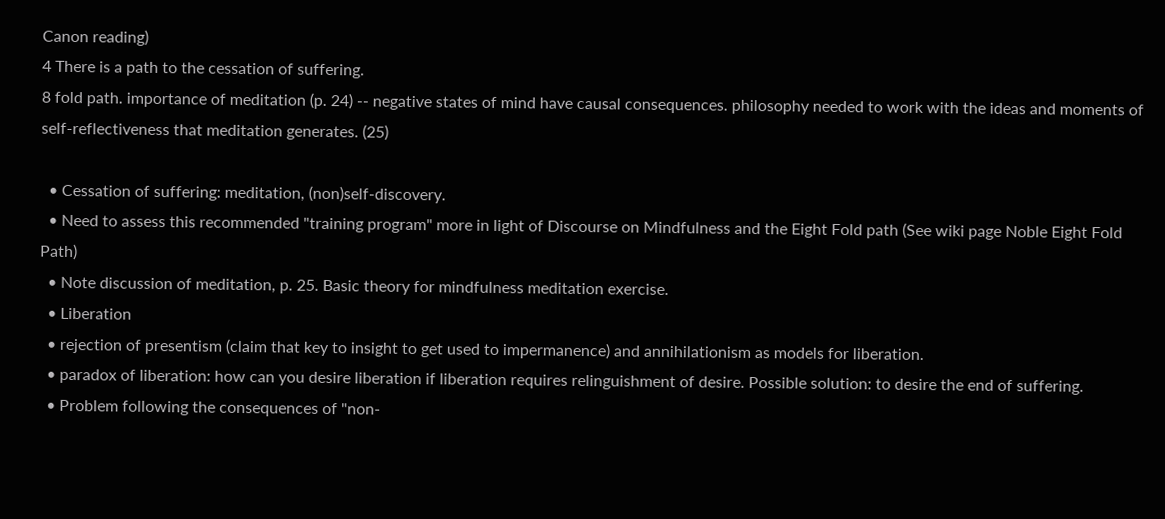Canon reading)
4 There is a path to the cessation of suffering.
8 fold path. importance of meditation (p. 24) -- negative states of mind have causal consequences. philosophy needed to work with the ideas and moments of self-reflectiveness that meditation generates. (25)

  • Cessation of suffering: meditation, (non)self-discovery.
  • Need to assess this recommended "training program" more in light of Discourse on Mindfulness and the Eight Fold path (See wiki page Noble Eight Fold Path)
  • Note discussion of meditation, p. 25. Basic theory for mindfulness meditation exercise.
  • Liberation
  • rejection of presentism (claim that key to insight to get used to impermanence) and annihilationism as models for liberation.
  • paradox of liberation: how can you desire liberation if liberation requires relinguishment of desire. Possible solution: to desire the end of suffering.
  • Problem following the consequences of "non-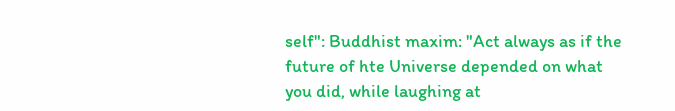self": Buddhist maxim: "Act always as if the future of hte Universe depended on what you did, while laughing at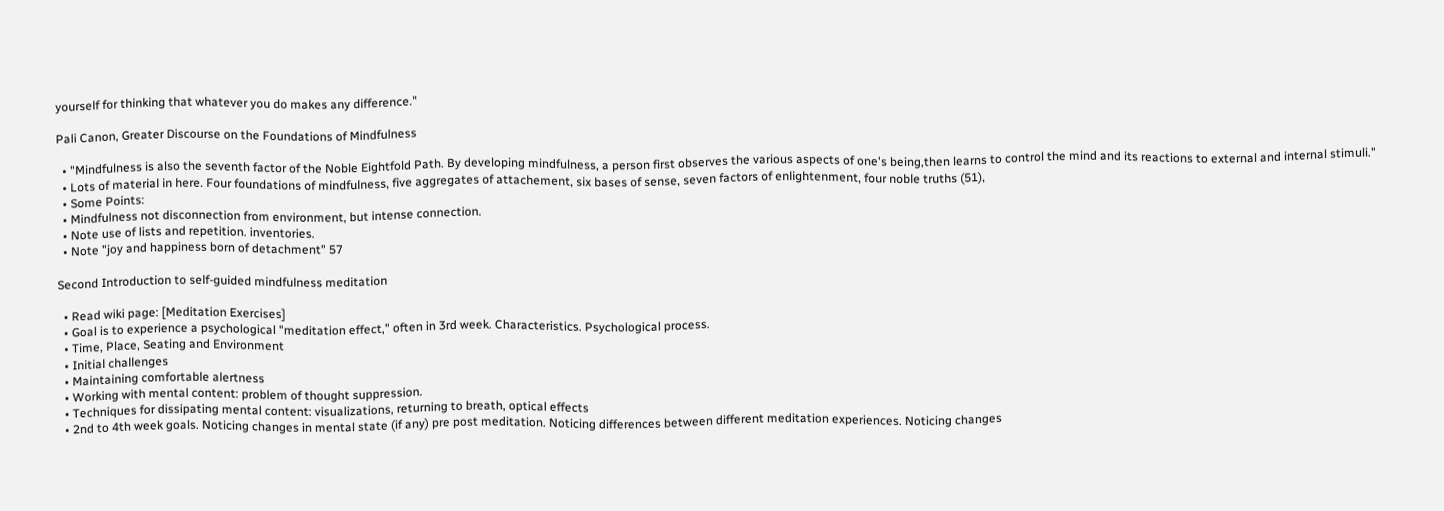yourself for thinking that whatever you do makes any difference."

Pali Canon, Greater Discourse on the Foundations of Mindfulness

  • "Mindfulness is also the seventh factor of the Noble Eightfold Path. By developing mindfulness, a person first observes the various aspects of one's being,then learns to control the mind and its reactions to external and internal stimuli."
  • Lots of material in here. Four foundations of mindfulness, five aggregates of attachement, six bases of sense, seven factors of enlightenment, four noble truths (51),
  • Some Points:
  • Mindfulness not disconnection from environment, but intense connection.
  • Note use of lists and repetition. inventories.
  • Note "joy and happiness born of detachment" 57

Second Introduction to self-guided mindfulness meditation

  • Read wiki page: [Meditation Exercises]
  • Goal is to experience a psychological "meditation effect," often in 3rd week. Characteristics. Psychological process.
  • Time, Place, Seating and Environment
  • Initial challenges
  • Maintaining comfortable alertness
  • Working with mental content: problem of thought suppression.
  • Techniques for dissipating mental content: visualizations, returning to breath, optical effects
  • 2nd to 4th week goals. Noticing changes in mental state (if any) pre post meditation. Noticing differences between different meditation experiences. Noticing changes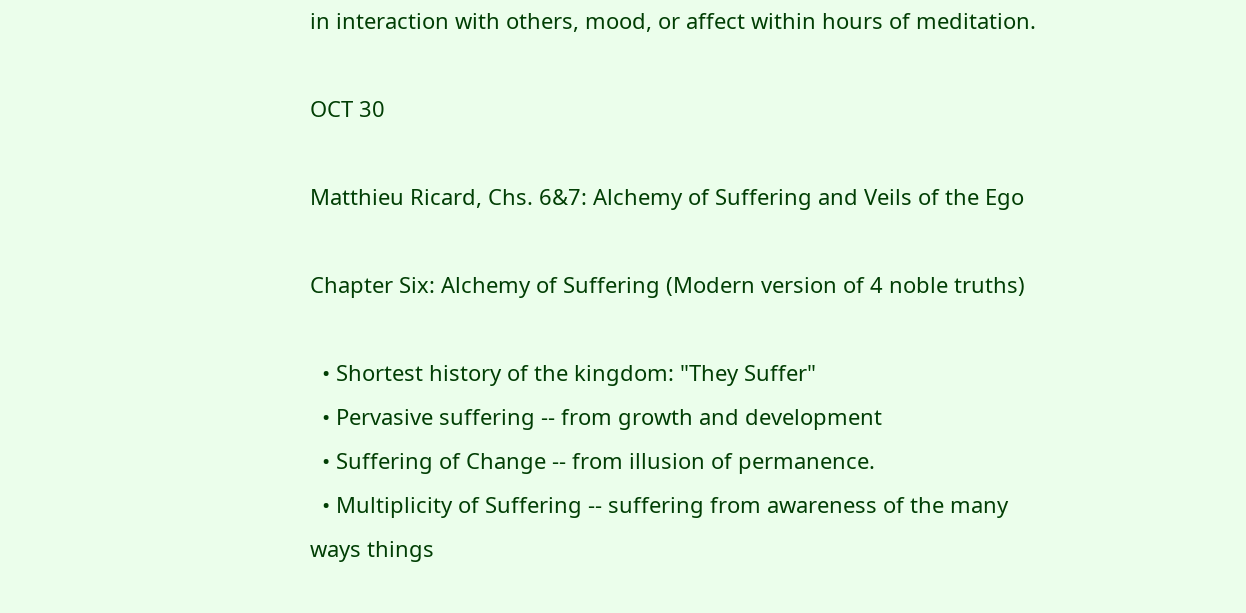in interaction with others, mood, or affect within hours of meditation.

OCT 30

Matthieu Ricard, Chs. 6&7: Alchemy of Suffering and Veils of the Ego

Chapter Six: Alchemy of Suffering (Modern version of 4 noble truths)

  • Shortest history of the kingdom: "They Suffer"
  • Pervasive suffering -- from growth and development
  • Suffering of Change -- from illusion of permanence.
  • Multiplicity of Suffering -- suffering from awareness of the many ways things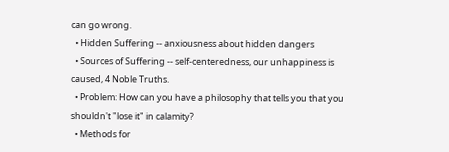can go wrong.
  • Hidden Suffering -- anxiousness about hidden dangers
  • Sources of Suffering -- self-centeredness, our unhappiness is caused, 4 Noble Truths.
  • Problem: How can you have a philosophy that tells you that you shouldn't "lose it" in calamity?
  • Methods for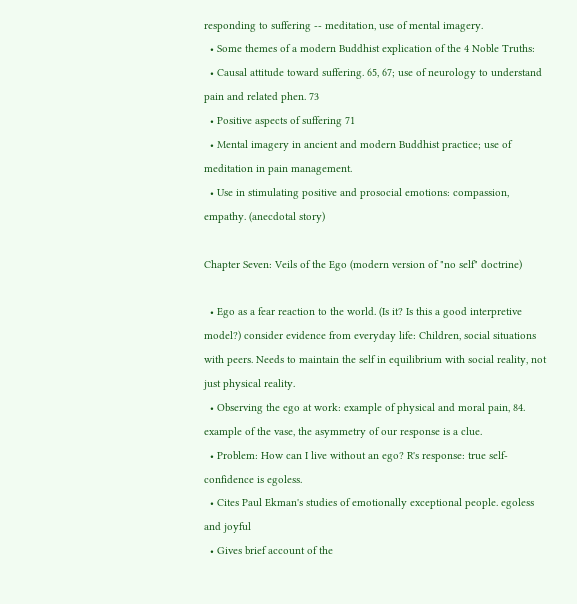responding to suffering -- meditation, use of mental imagery.
  • Some themes of a modern Buddhist explication of the 4 Noble Truths:
  • Causal attitude toward suffering. 65, 67; use of neurology to understand pain and related phen. 73
  • Positive aspects of suffering 71
  • Mental imagery in ancient and modern Buddhist practice; use of meditation in pain management.
  • Use in stimulating positive and prosocial emotions: compassion, empathy. (anecdotal story)

Chapter Seven: Veils of the Ego (modern version of "no self" doctrine)

  • Ego as a fear reaction to the world. (Is it? Is this a good interpretive model?) consider evidence from everyday life: Children, social situations with peers. Needs to maintain the self in equilibrium with social reality, not just physical reality.
  • Observing the ego at work: example of physical and moral pain, 84. example of the vase, the asymmetry of our response is a clue.
  • Problem: How can I live without an ego? R's response: true self-confidence is egoless.
  • Cites Paul Ekman's studies of emotionally exceptional people. egoless and joyful
  • Gives brief account of the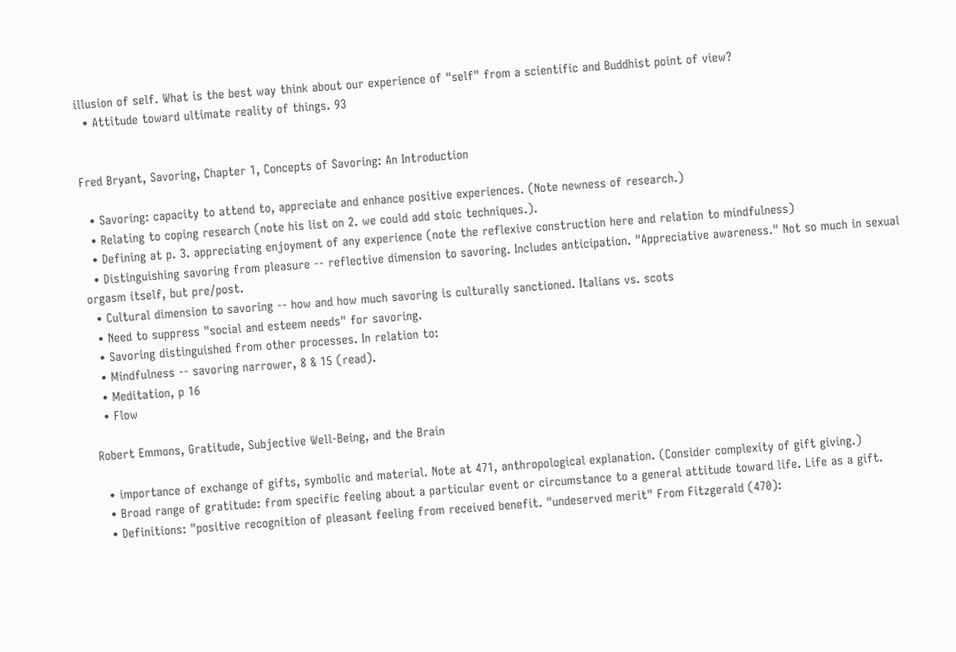illusion of self. What is the best way think about our experience of "self" from a scientific and Buddhist point of view?
  • Attitude toward ultimate reality of things. 93


Fred Bryant, Savoring, Chapter 1, Concepts of Savoring: An Introduction

  • Savoring: capacity to attend to, appreciate and enhance positive experiences. (Note newness of research.)
  • Relating to coping research (note his list on 2. we could add stoic techniques.).
  • Defining at p. 3. appreciating enjoyment of any experience (note the reflexive construction here and relation to mindfulness)
  • Distinguishing savoring from pleasure -- reflective dimension to savoring. Includes anticipation. "Appreciative awareness." Not so much in sexual orgasm itself, but pre/post.
  • Cultural dimension to savoring -- how and how much savoring is culturally sanctioned. Italians vs. scots
  • Need to suppress "social and esteem needs" for savoring.
  • Savoring distinguished from other processes. In relation to:
  • Mindfulness -- savoring narrower, 8 & 15 (read).
  • Meditation, p 16
  • Flow

Robert Emmons, Gratitude, Subjective Well-Being, and the Brain

  • importance of exchange of gifts, symbolic and material. Note at 471, anthropological explanation. (Consider complexity of gift giving.)
  • Broad range of gratitude: from specific feeling about a particular event or circumstance to a general attitude toward life. Life as a gift.
  • Definitions: "positive recognition of pleasant feeling from received benefit. "undeserved merit" From Fitzgerald (470):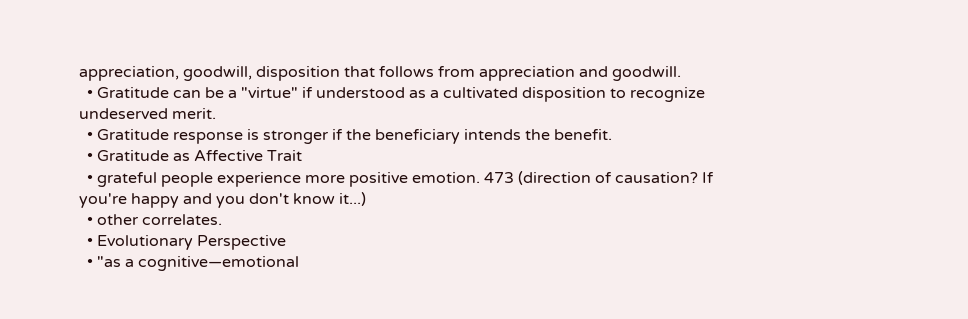appreciation, goodwill, disposition that follows from appreciation and goodwill.
  • Gratitude can be a "virtue" if understood as a cultivated disposition to recognize undeserved merit.
  • Gratitude response is stronger if the beneficiary intends the benefit.
  • Gratitude as Affective Trait
  • grateful people experience more positive emotion. 473 (direction of causation? If you're happy and you don't know it...)
  • other correlates.
  • Evolutionary Perspective
  • "as a cognitive—emotional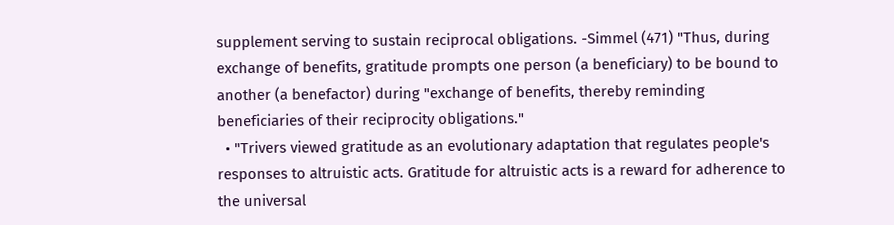supplement serving to sustain reciprocal obligations. -Simmel (471) "Thus, during exchange of benefits, gratitude prompts one person (a beneficiary) to be bound to another (a benefactor) during "exchange of benefits, thereby reminding beneficiaries of their reciprocity obligations."
  • "Trivers viewed gratitude as an evolutionary adaptation that regulates people's responses to altruistic acts. Gratitude for altruistic acts is a reward for adherence to the universal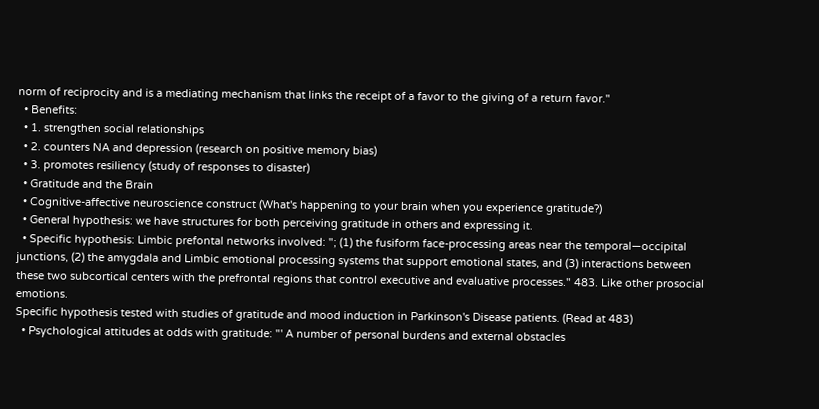norm of reciprocity and is a mediating mechanism that links the receipt of a favor to the giving of a return favor."
  • Benefits:
  • 1. strengthen social relationships
  • 2. counters NA and depression (research on positive memory bias)
  • 3. promotes resiliency (study of responses to disaster)
  • Gratitude and the Brain
  • Cognitive-affective neuroscience construct (What's happening to your brain when you experience gratitude?)
  • General hypothesis: we have structures for both perceiving gratitude in others and expressing it.
  • Specific hypothesis: Limbic prefontal networks involved: "; (1) the fusiform face-processing areas near the temporal—occipital junctions, (2) the amygdala and Limbic emotional processing systems that support emotional states, and (3) interactions between these two subcortical centers with the prefrontal regions that control executive and evaluative processes." 483. Like other prosocial emotions.
Specific hypothesis tested with studies of gratitude and mood induction in Parkinson's Disease patients. (Read at 483)
  • Psychological attitudes at odds with gratitude: "' A number of personal burdens and external obstacles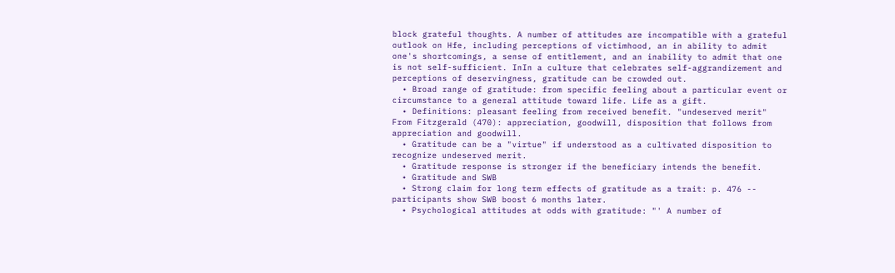block grateful thoughts. A number of attitudes are incompatible with a grateful outlook on Hfe, including perceptions of victimhood, an in ability to admit one's shortcomings, a sense of entitlement, and an inability to admit that one is not self-sufficient. InIn a culture that celebrates self-aggrandizement and perceptions of deservingness, gratitude can be crowded out.
  • Broad range of gratitude: from specific feeling about a particular event or circumstance to a general attitude toward life. Life as a gift.
  • Definitions: pleasant feeling from received benefit. "undeserved merit" From Fitzgerald (470): appreciation, goodwill, disposition that follows from appreciation and goodwill.
  • Gratitude can be a "virtue" if understood as a cultivated disposition to recognize undeserved merit.
  • Gratitude response is stronger if the beneficiary intends the benefit.
  • Gratitude and SWB
  • Strong claim for long term effects of gratitude as a trait: p. 476 -- participants show SWB boost 6 months later.
  • Psychological attitudes at odds with gratitude: "' A number of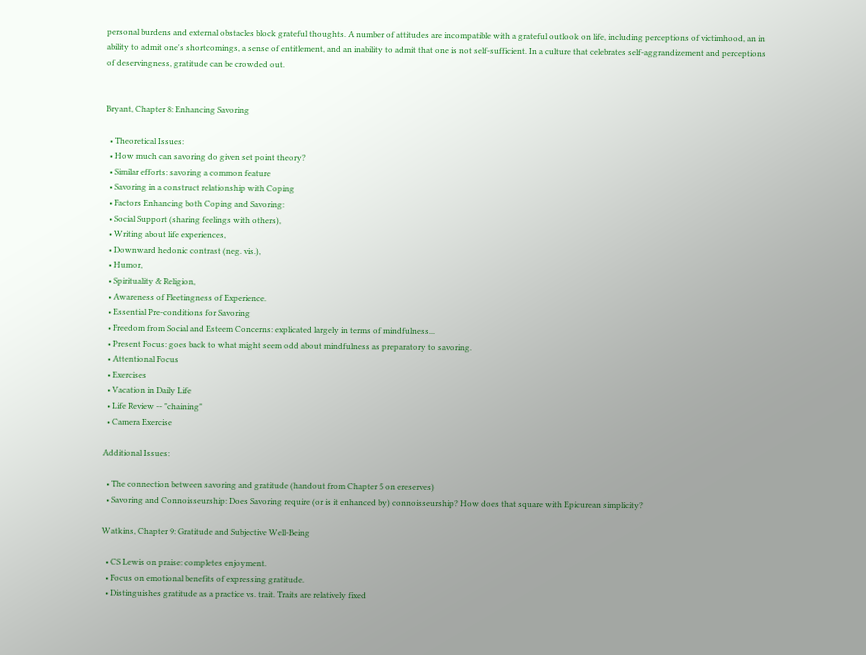personal burdens and external obstacles block grateful thoughts. A number of attitudes are incompatible with a grateful outlook on life, including perceptions of victimhood, an in ability to admit one's shortcomings, a sense of entitlement, and an inability to admit that one is not self-sufficient. In a culture that celebrates self-aggrandizement and perceptions of deservingness, gratitude can be crowded out.


Bryant, Chapter 8: Enhancing Savoring

  • Theoretical Issues:
  • How much can savoring do given set point theory?
  • Similar efforts: savoring a common feature
  • Savoring in a construct relationship with Coping
  • Factors Enhancing both Coping and Savoring:
  • Social Support (sharing feelings with others),
  • Writing about life experiences,
  • Downward hedonic contrast (neg. vis.),
  • Humor,
  • Spirituality & Religion,
  • Awareness of Fleetingness of Experience.
  • Essential Pre-conditions for Savoring
  • Freedom from Social and Esteem Concerns: explicated largely in terms of mindfulness...
  • Present Focus: goes back to what might seem odd about mindfulness as preparatory to savoring.
  • Attentional Focus
  • Exercises
  • Vacation in Daily Life
  • Life Review -- "chaining"
  • Camera Exercise

Additional Issues:

  • The connection between savoring and gratitude (handout from Chapter 5 on ereserves)
  • Savoring and Connoisseurship: Does Savoring require (or is it enhanced by) connoisseurship? How does that square with Epicurean simplicity?

Watkins, Chapter 9: Gratitude and Subjective Well-Being

  • CS Lewis on praise: completes enjoyment.
  • Focus on emotional benefits of expressing gratitude.
  • Distinguishes gratitude as a practice vs. trait. Traits are relatively fixed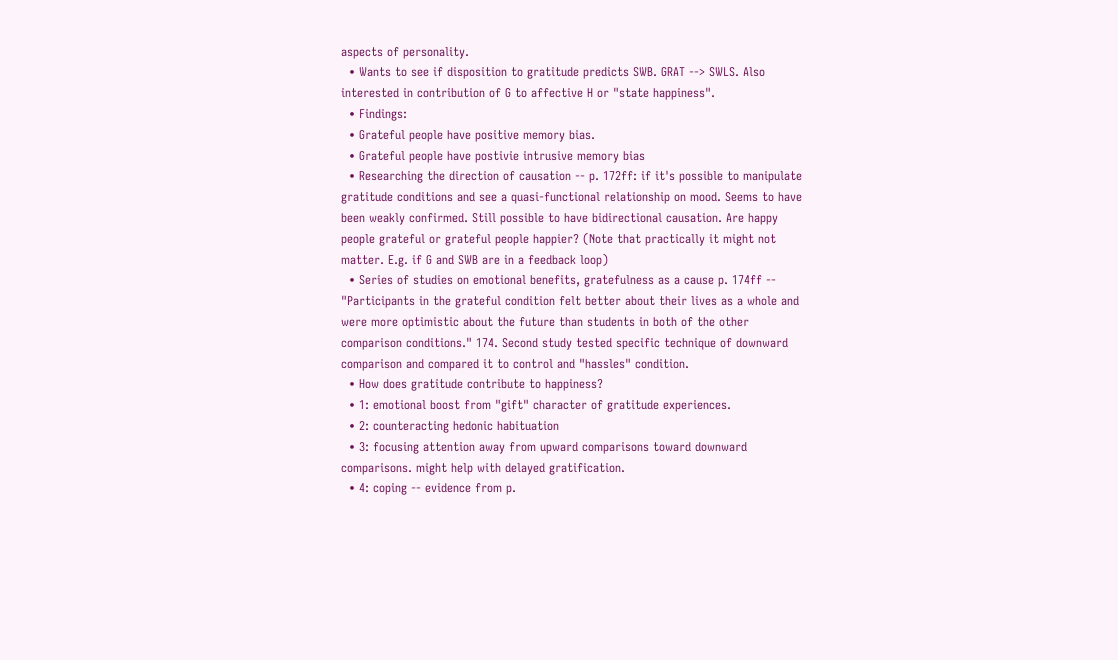aspects of personality.
  • Wants to see if disposition to gratitude predicts SWB. GRAT --> SWLS. Also interested in contribution of G to affective H or "state happiness".
  • Findings:
  • Grateful people have positive memory bias.
  • Grateful people have postivie intrusive memory bias
  • Researching the direction of causation -- p. 172ff: if it's possible to manipulate gratitude conditions and see a quasi-functional relationship on mood. Seems to have been weakly confirmed. Still possible to have bidirectional causation. Are happy people grateful or grateful people happier? (Note that practically it might not matter. E.g. if G and SWB are in a feedback loop)
  • Series of studies on emotional benefits, gratefulness as a cause p. 174ff -- "Participants in the grateful condition felt better about their lives as a whole and were more optimistic about the future than students in both of the other comparison conditions." 174. Second study tested specific technique of downward comparison and compared it to control and "hassles" condition.
  • How does gratitude contribute to happiness?
  • 1: emotional boost from "gift" character of gratitude experiences.
  • 2: counteracting hedonic habituation
  • 3: focusing attention away from upward comparisons toward downward comparisons. might help with delayed gratification.
  • 4: coping -- evidence from p.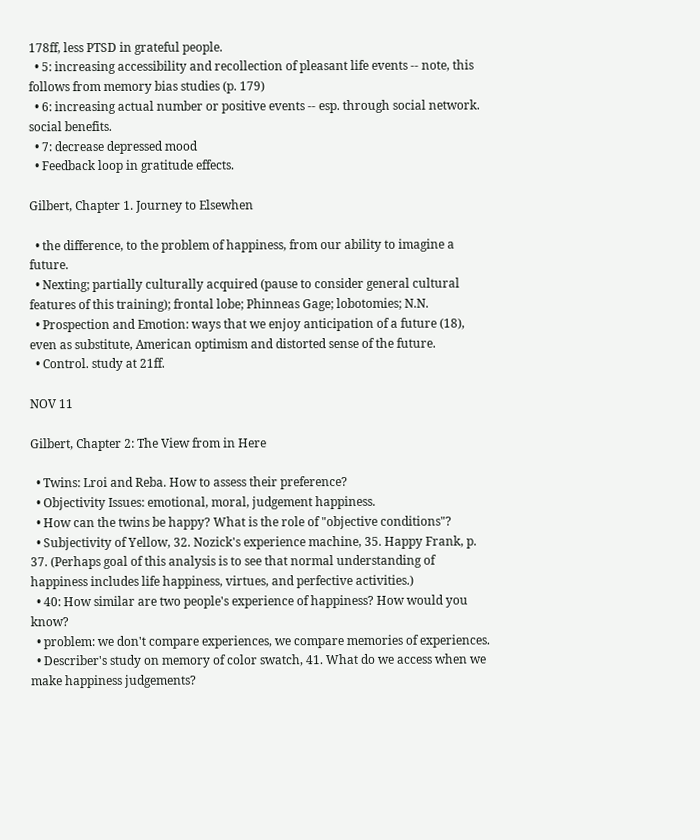178ff, less PTSD in grateful people.
  • 5: increasing accessibility and recollection of pleasant life events -- note, this follows from memory bias studies (p. 179)
  • 6: increasing actual number or positive events -- esp. through social network. social benefits.
  • 7: decrease depressed mood
  • Feedback loop in gratitude effects.

Gilbert, Chapter 1. Journey to Elsewhen

  • the difference, to the problem of happiness, from our ability to imagine a future.
  • Nexting; partially culturally acquired (pause to consider general cultural features of this training); frontal lobe; Phinneas Gage; lobotomies; N.N.
  • Prospection and Emotion: ways that we enjoy anticipation of a future (18), even as substitute, American optimism and distorted sense of the future.
  • Control. study at 21ff.

NOV 11

Gilbert, Chapter 2: The View from in Here

  • Twins: Lroi and Reba. How to assess their preference?
  • Objectivity Issues: emotional, moral, judgement happiness.
  • How can the twins be happy? What is the role of "objective conditions"?
  • Subjectivity of Yellow, 32. Nozick's experience machine, 35. Happy Frank, p. 37. (Perhaps goal of this analysis is to see that normal understanding of happiness includes life happiness, virtues, and perfective activities.)
  • 40: How similar are two people's experience of happiness? How would you know?
  • problem: we don't compare experiences, we compare memories of experiences.
  • Describer's study on memory of color swatch, 41. What do we access when we make happiness judgements?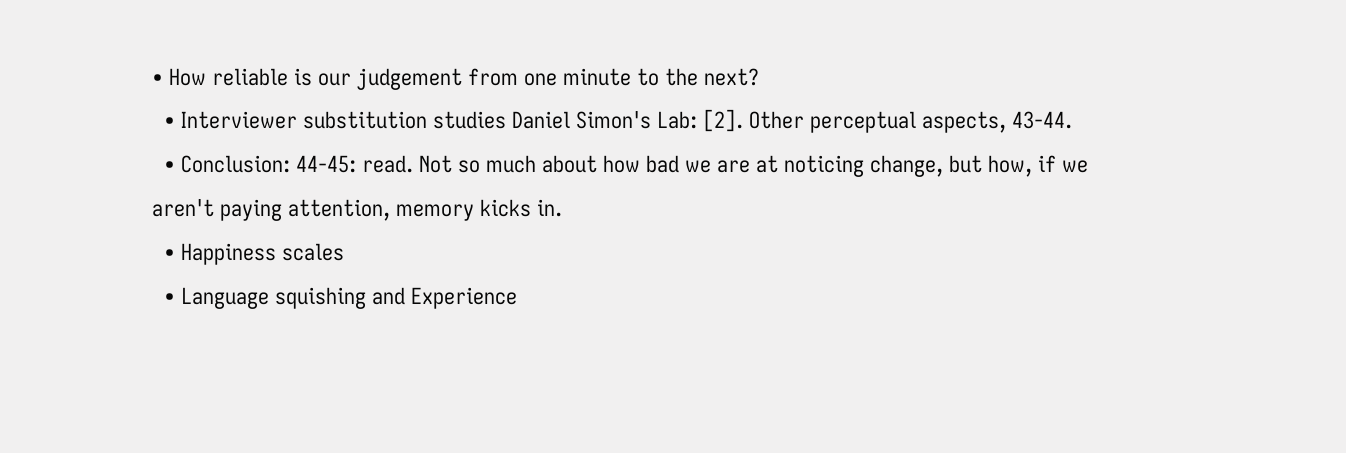• How reliable is our judgement from one minute to the next?
  • Interviewer substitution studies Daniel Simon's Lab: [2]. Other perceptual aspects, 43-44.
  • Conclusion: 44-45: read. Not so much about how bad we are at noticing change, but how, if we aren't paying attention, memory kicks in.
  • Happiness scales
  • Language squishing and Experience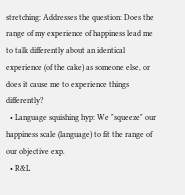stretching: Addresses the question: Does the range of my experience of happiness lead me to talk differently about an identical experience (of the cake) as someone else, or does it cause me to experience things differently?
  • Language squishing hyp: We "squeeze" our happiness scale (language) to fit the range of our objective exp.
  • R&L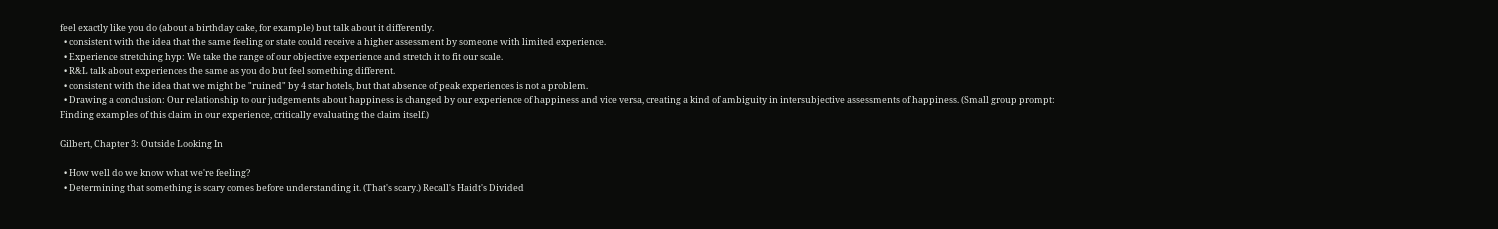feel exactly like you do (about a birthday cake, for example) but talk about it differently.
  • consistent with the idea that the same feeling or state could receive a higher assessment by someone with limited experience.
  • Experience stretching hyp: We take the range of our objective experience and stretch it to fit our scale.
  • R&L talk about experiences the same as you do but feel something different.
  • consistent with the idea that we might be "ruined" by 4 star hotels, but that absence of peak experiences is not a problem.
  • Drawing a conclusion: Our relationship to our judgements about happiness is changed by our experience of happiness and vice versa, creating a kind of ambiguity in intersubjective assessments of happiness. (Small group prompt: Finding examples of this claim in our experience, critically evaluating the claim itself.)

Gilbert, Chapter 3: Outside Looking In

  • How well do we know what we're feeling?
  • Determining that something is scary comes before understanding it. (That's scary.) Recall's Haidt's Divided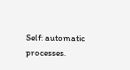Self: automatic processes.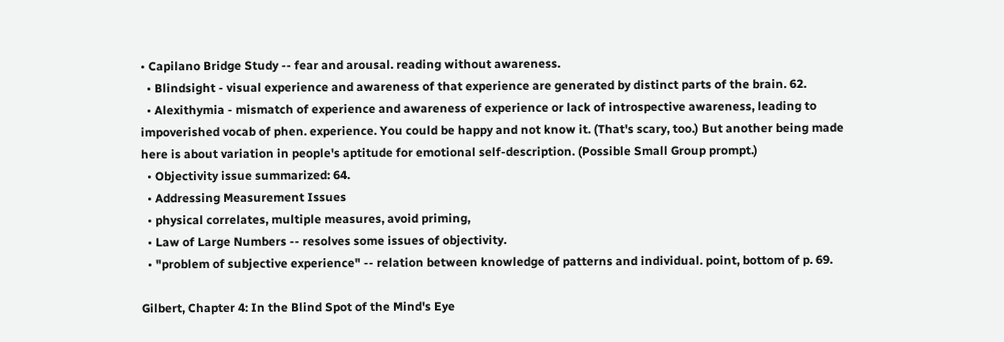• Capilano Bridge Study -- fear and arousal. reading without awareness.
  • Blindsight - visual experience and awareness of that experience are generated by distinct parts of the brain. 62.
  • Alexithymia - mismatch of experience and awareness of experience or lack of introspective awareness, leading to impoverished vocab of phen. experience. You could be happy and not know it. (That's scary, too.) But another being made here is about variation in people's aptitude for emotional self-description. (Possible Small Group prompt.)
  • Objectivity issue summarized: 64.
  • Addressing Measurement Issues
  • physical correlates, multiple measures, avoid priming,
  • Law of Large Numbers -- resolves some issues of objectivity.
  • "problem of subjective experience" -- relation between knowledge of patterns and individual. point, bottom of p. 69.

Gilbert, Chapter 4: In the Blind Spot of the Mind's Eye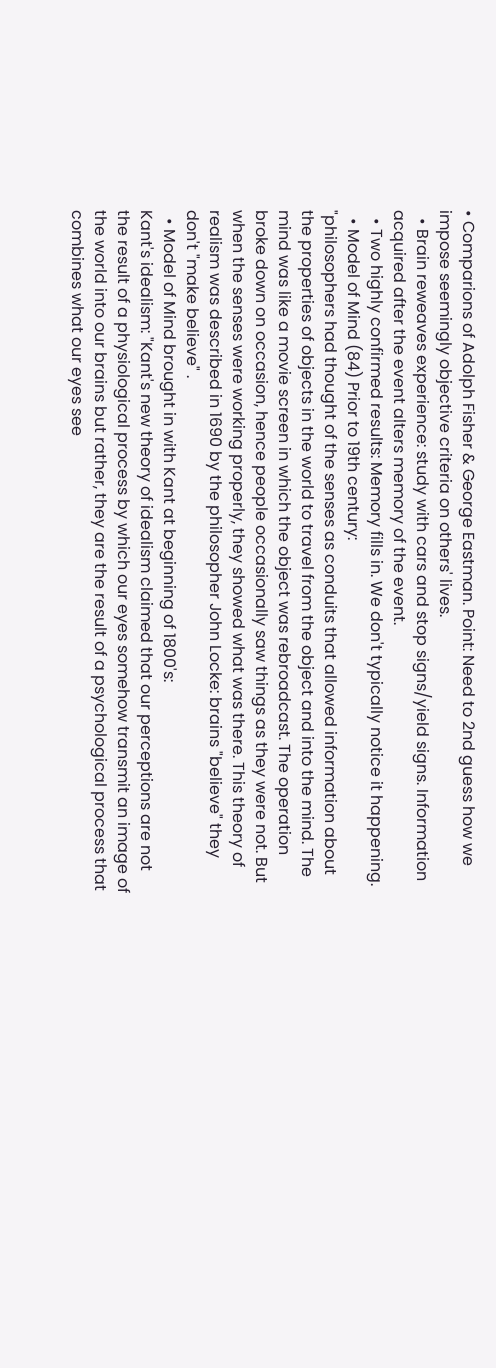• Comparions of Adolph Fisher & George Eastman. Point: Need to 2nd guess how we impose seemingly objective criteria on others' lives.
  • Brain reweaves experience: study with cars and stop signs/yield signs. Information acquired after the event alters memory of the event.
  • Two highly confirmed results: Memory fills in. We don't typically notice it happening.
  • Model of Mind (84) Prior to 19th century:
"philosophers had thought of the senses as conduits that allowed information about the properties of objects in the world to travel from the object and into the mind. The mind was like a movie screen in which the object was rebroadcast. The operation broke down on occasion, hence people occasionally saw things as they were not. But when the senses were working properly, they showed what was there. This theory of realism was described in 1690 by the philosopher John Locke: brains "believe" they don't "make believe" .
  • Model of Mind brought in with Kant at beginning of 1800's:
Kant's idealism: "Kant's new theory of idealism claimed that our perceptions are not the result of a physiological process by which our eyes somehow transmit an image of the world into our brains but rather, they are the result of a psychological process that combines what our eyes see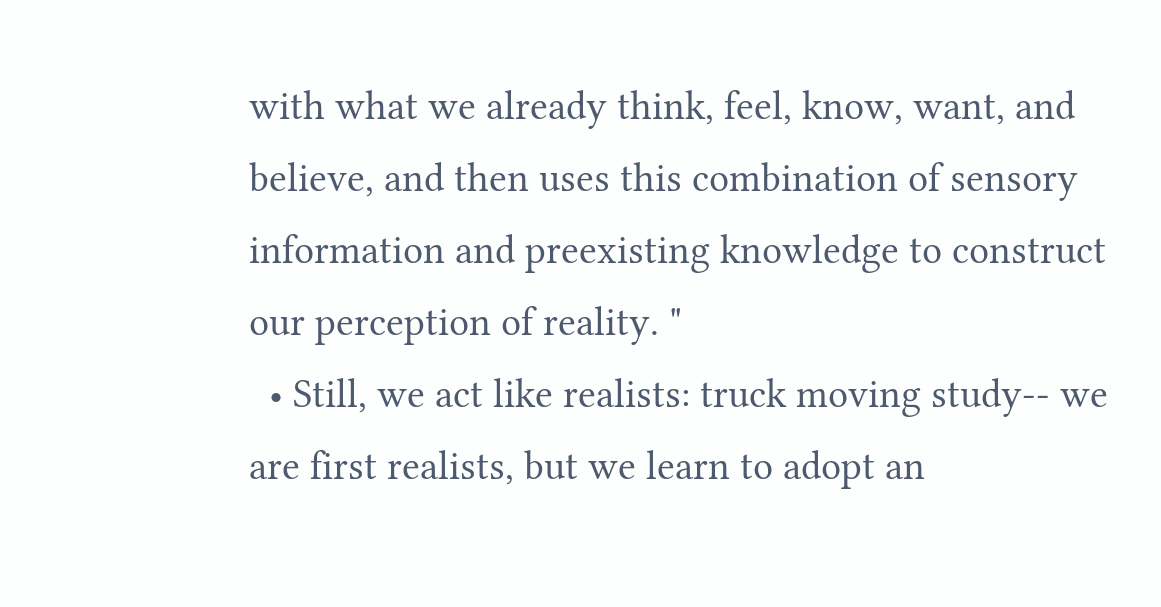with what we already think, feel, know, want, and believe, and then uses this combination of sensory information and preexisting knowledge to construct our perception of reality. "
  • Still, we act like realists: truck moving study-- we are first realists, but we learn to adopt an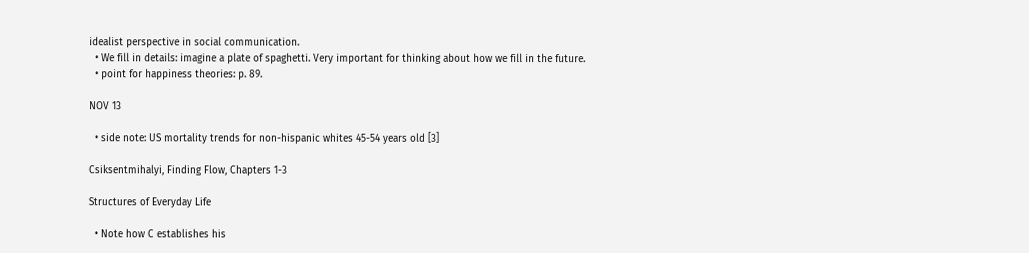idealist perspective in social communication.
  • We fill in details: imagine a plate of spaghetti. Very important for thinking about how we fill in the future.
  • point for happiness theories: p. 89.

NOV 13

  • side note: US mortality trends for non-hispanic whites 45-54 years old [3]

Csiksentmihalyi, Finding Flow, Chapters 1-3

Structures of Everyday Life

  • Note how C establishes his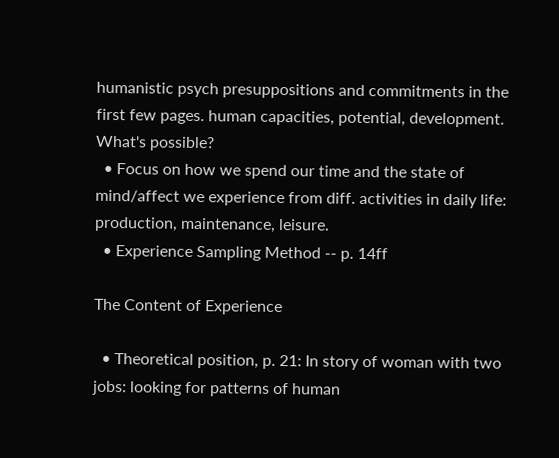humanistic psych presuppositions and commitments in the first few pages. human capacities, potential, development. What's possible?
  • Focus on how we spend our time and the state of mind/affect we experience from diff. activities in daily life: production, maintenance, leisure.
  • Experience Sampling Method -- p. 14ff

The Content of Experience

  • Theoretical position, p. 21: In story of woman with two jobs: looking for patterns of human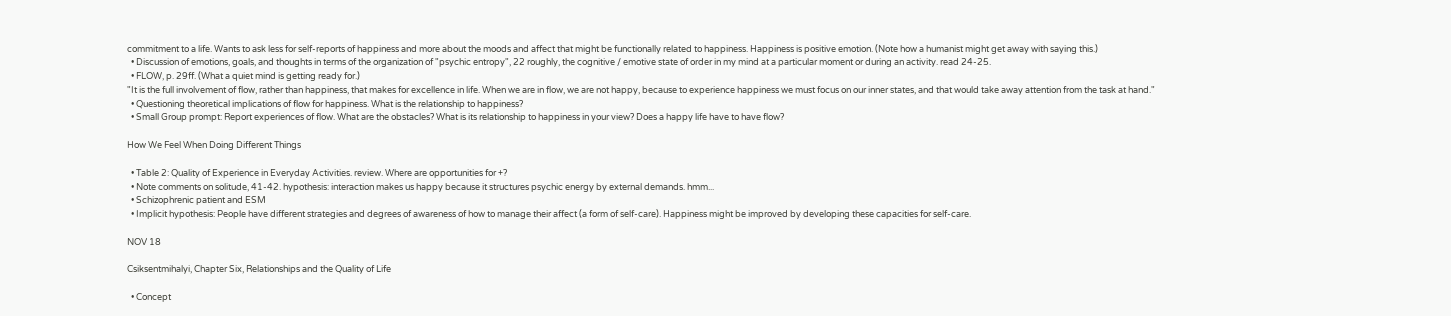commitment to a life. Wants to ask less for self-reports of happiness and more about the moods and affect that might be functionally related to happiness. Happiness is positive emotion. (Note how a humanist might get away with saying this.)
  • Discussion of emotions, goals, and thoughts in terms of the organization of "psychic entropy", 22 roughly, the cognitive / emotive state of order in my mind at a particular moment or during an activity. read 24-25.
  • FLOW, p. 29ff. (What a quiet mind is getting ready for.)
"It is the full involvement of flow, rather than happiness, that makes for excellence in life. When we are in flow, we are not happy, because to experience happiness we must focus on our inner states, and that would take away attention from the task at hand."
  • Questioning theoretical implications of flow for happiness. What is the relationship to happiness?
  • Small Group prompt: Report experiences of flow. What are the obstacles? What is its relationship to happiness in your view? Does a happy life have to have flow?

How We Feel When Doing Different Things

  • Table 2: Quality of Experience in Everyday Activities. review. Where are opportunities for +?
  • Note comments on solitude, 41-42. hypothesis: interaction makes us happy because it structures psychic energy by external demands. hmm...
  • Schizophrenic patient and ESM
  • Implicit hypothesis: People have different strategies and degrees of awareness of how to manage their affect (a form of self-care). Happiness might be improved by developing these capacities for self-care.

NOV 18

Csiksentmihalyi, Chapter Six, Relationships and the Quality of Life

  • Concept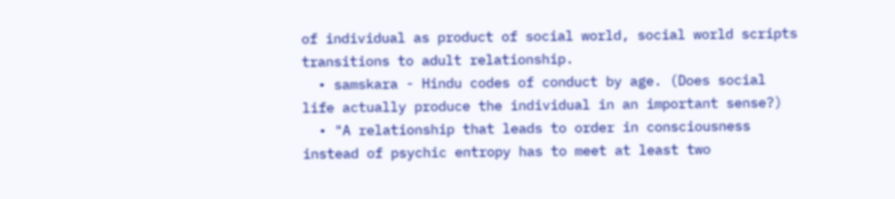of individual as product of social world, social world scripts transitions to adult relationship.
  • samskara - Hindu codes of conduct by age. (Does social life actually produce the individual in an important sense?)
  • "A relationship that leads to order in consciousness instead of psychic entropy has to meet at least two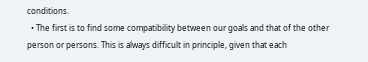conditions.
  • The first is to find some compatibility between our goals and that of the other person or persons. This is always difficult in principle, given that each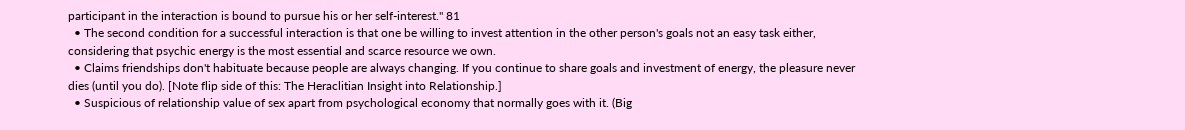participant in the interaction is bound to pursue his or her self-interest." 81
  • The second condition for a successful interaction is that one be willing to invest attention in the other person's goals not an easy task either, considering that psychic energy is the most essential and scarce resource we own.
  • Claims friendships don't habituate because people are always changing. If you continue to share goals and investment of energy, the pleasure never dies (until you do). [Note flip side of this: The Heraclitian Insight into Relationship.]
  • Suspicious of relationship value of sex apart from psychological economy that normally goes with it. (Big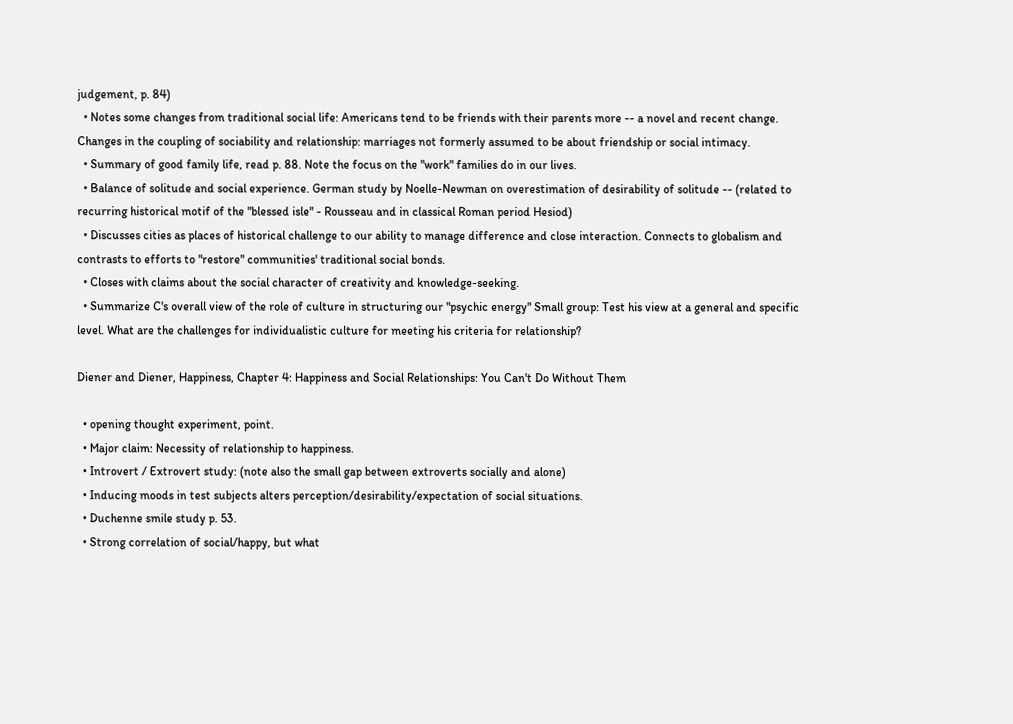judgement, p. 84)
  • Notes some changes from traditional social life: Americans tend to be friends with their parents more -- a novel and recent change. Changes in the coupling of sociability and relationship: marriages not formerly assumed to be about friendship or social intimacy.
  • Summary of good family life, read p. 88. Note the focus on the "work" families do in our lives.
  • Balance of solitude and social experience. German study by Noelle-Newman on overestimation of desirability of solitude -- (related to recurring historical motif of the "blessed isle" - Rousseau and in classical Roman period Hesiod)
  • Discusses cities as places of historical challenge to our ability to manage difference and close interaction. Connects to globalism and contrasts to efforts to "restore" communities' traditional social bonds.
  • Closes with claims about the social character of creativity and knowledge-seeking.
  • Summarize C's overall view of the role of culture in structuring our "psychic energy" Small group: Test his view at a general and specific level. What are the challenges for individualistic culture for meeting his criteria for relationship?

Diener and Diener, Happiness, Chapter 4: Happiness and Social Relationships: You Can't Do Without Them

  • opening thought experiment, point.
  • Major claim: Necessity of relationship to happiness.
  • Introvert / Extrovert study: (note also the small gap between extroverts socially and alone)
  • Inducing moods in test subjects alters perception/desirability/expectation of social situations.
  • Duchenne smile study p. 53.
  • Strong correlation of social/happy, but what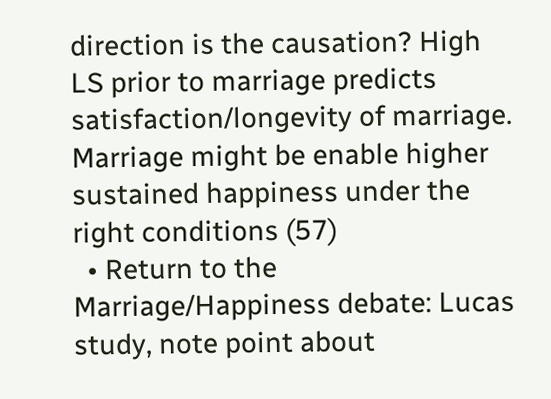direction is the causation? High LS prior to marriage predicts satisfaction/longevity of marriage. Marriage might be enable higher sustained happiness under the right conditions (57)
  • Return to the Marriage/Happiness debate: Lucas study, note point about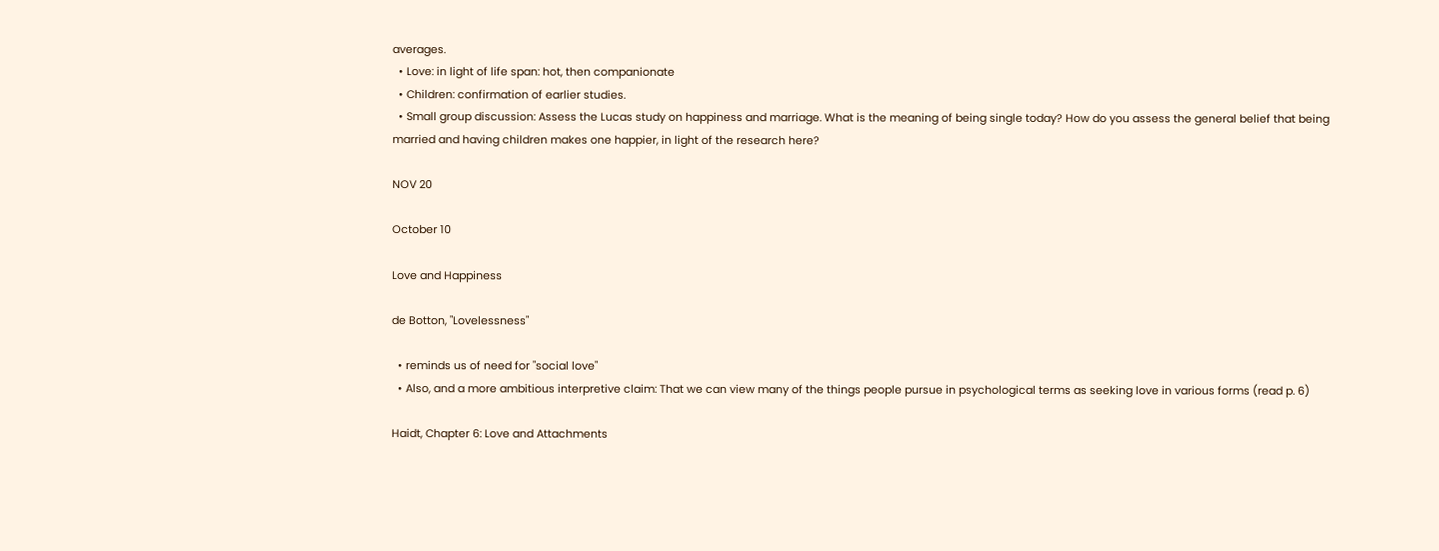averages.
  • Love: in light of life span: hot, then companionate
  • Children: confirmation of earlier studies.
  • Small group discussion: Assess the Lucas study on happiness and marriage. What is the meaning of being single today? How do you assess the general belief that being married and having children makes one happier, in light of the research here?

NOV 20

October 10

Love and Happiness

de Botton, "Lovelessness"

  • reminds us of need for "social love"
  • Also, and a more ambitious interpretive claim: That we can view many of the things people pursue in psychological terms as seeking love in various forms (read p. 6)

Haidt, Chapter 6: Love and Attachments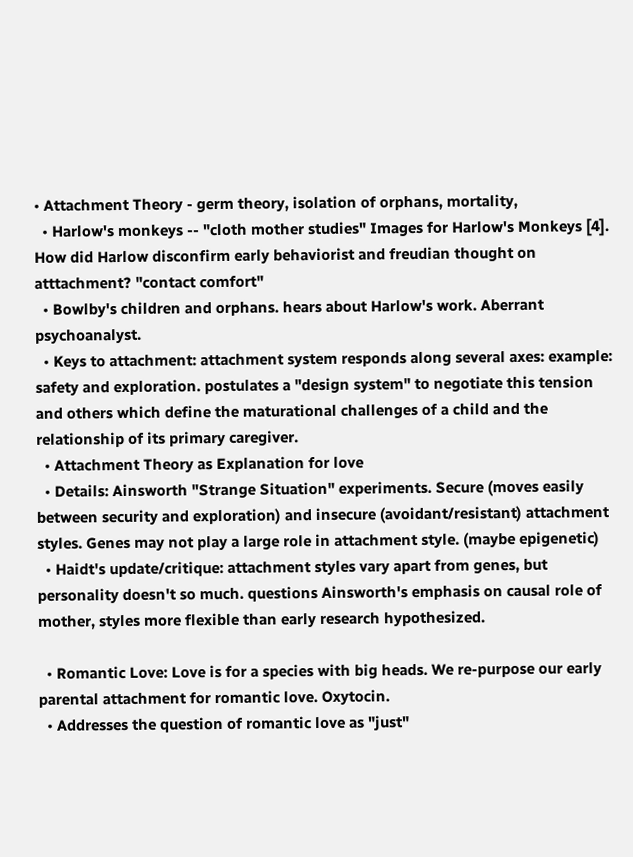• Attachment Theory - germ theory, isolation of orphans, mortality,
  • Harlow's monkeys -- "cloth mother studies" Images for Harlow's Monkeys [4]. How did Harlow disconfirm early behaviorist and freudian thought on atttachment? "contact comfort"
  • Bowlby's children and orphans. hears about Harlow's work. Aberrant psychoanalyst.
  • Keys to attachment: attachment system responds along several axes: example: safety and exploration. postulates a "design system" to negotiate this tension and others which define the maturational challenges of a child and the relationship of its primary caregiver.
  • Attachment Theory as Explanation for love
  • Details: Ainsworth "Strange Situation" experiments. Secure (moves easily between security and exploration) and insecure (avoidant/resistant) attachment styles. Genes may not play a large role in attachment style. (maybe epigenetic)
  • Haidt's update/critique: attachment styles vary apart from genes, but personality doesn't so much. questions Ainsworth's emphasis on causal role of mother, styles more flexible than early research hypothesized.

  • Romantic Love: Love is for a species with big heads. We re-purpose our early parental attachment for romantic love. Oxytocin.
  • Addresses the question of romantic love as "just"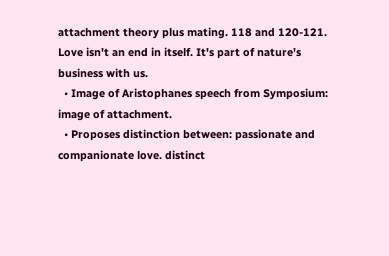attachment theory plus mating. 118 and 120-121. Love isn't an end in itself. It's part of nature's business with us.
  • Image of Aristophanes speech from Symposium: image of attachment.
  • Proposes distinction between: passionate and companionate love. distinct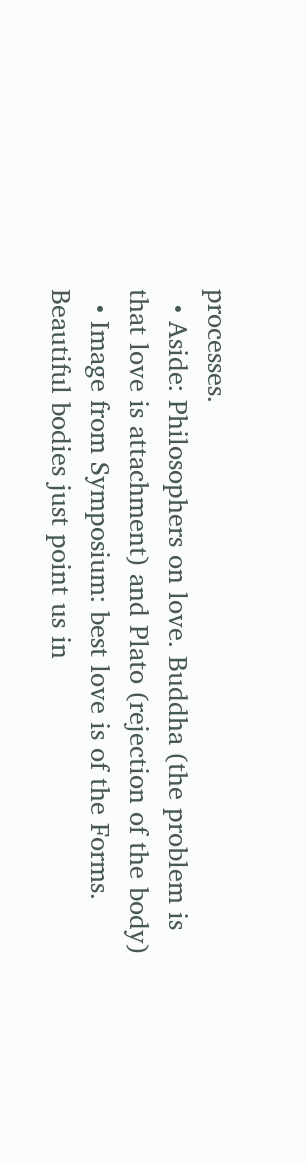processes.
  • Aside: Philosophers on love. Buddha (the problem is that love is attachment) and Plato (rejection of the body)
  • Image from Symposium: best love is of the Forms. Beautiful bodies just point us in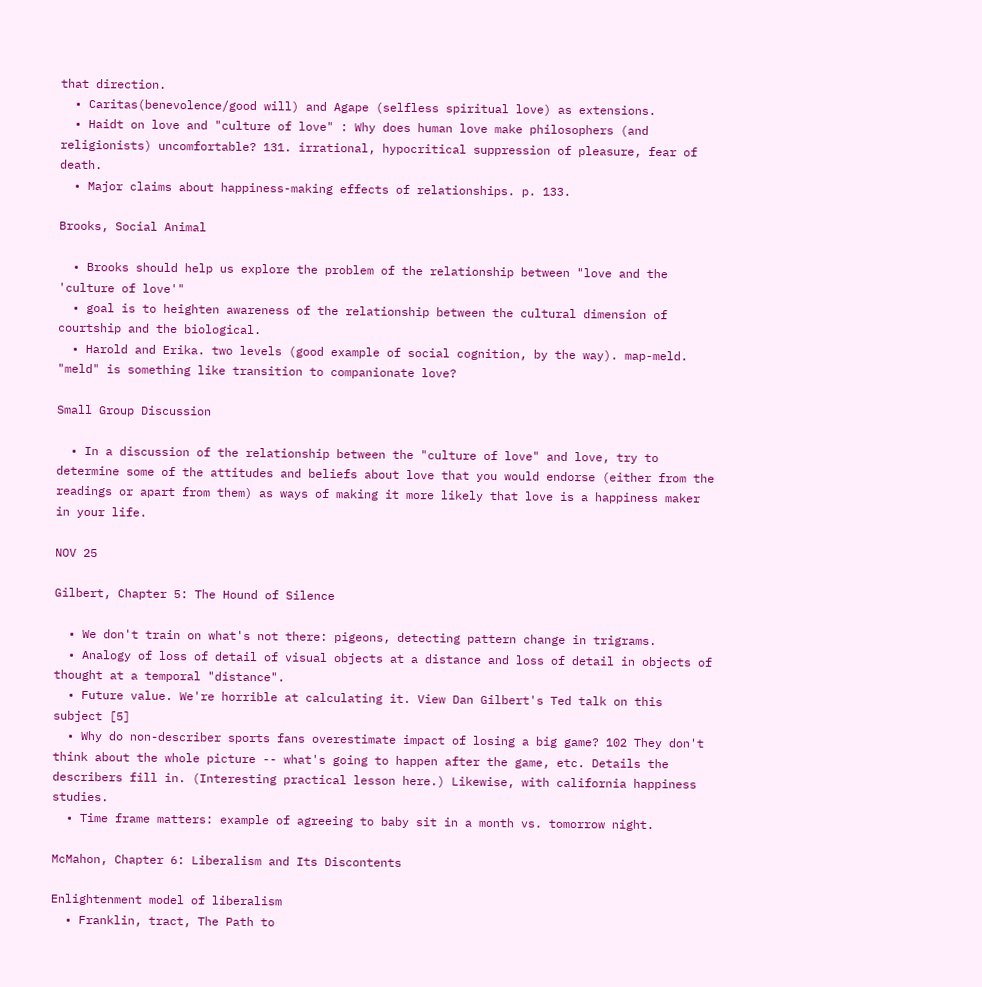that direction.
  • Caritas(benevolence/good will) and Agape (selfless spiritual love) as extensions.
  • Haidt on love and "culture of love" : Why does human love make philosophers (and religionists) uncomfortable? 131. irrational, hypocritical suppression of pleasure, fear of death.
  • Major claims about happiness-making effects of relationships. p. 133.

Brooks, Social Animal

  • Brooks should help us explore the problem of the relationship between "love and the 'culture of love'"
  • goal is to heighten awareness of the relationship between the cultural dimension of courtship and the biological.
  • Harold and Erika. two levels (good example of social cognition, by the way). map-meld. "meld" is something like transition to companionate love?

Small Group Discussion

  • In a discussion of the relationship between the "culture of love" and love, try to determine some of the attitudes and beliefs about love that you would endorse (either from the readings or apart from them) as ways of making it more likely that love is a happiness maker in your life.

NOV 25

Gilbert, Chapter 5: The Hound of Silence

  • We don't train on what's not there: pigeons, detecting pattern change in trigrams.
  • Analogy of loss of detail of visual objects at a distance and loss of detail in objects of thought at a temporal "distance".
  • Future value. We're horrible at calculating it. View Dan Gilbert's Ted talk on this subject [5]
  • Why do non-describer sports fans overestimate impact of losing a big game? 102 They don't think about the whole picture -- what's going to happen after the game, etc. Details the describers fill in. (Interesting practical lesson here.) Likewise, with california happiness studies.
  • Time frame matters: example of agreeing to baby sit in a month vs. tomorrow night.

McMahon, Chapter 6: Liberalism and Its Discontents

Enlightenment model of liberalism
  • Franklin, tract, The Path to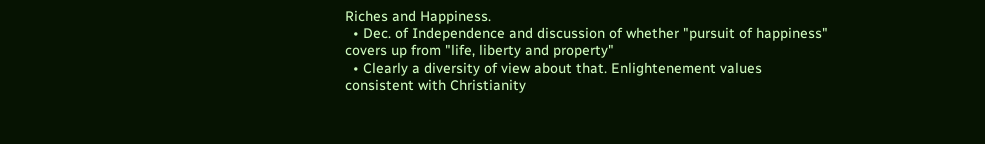Riches and Happiness.
  • Dec. of Independence and discussion of whether "pursuit of happiness" covers up from "life, liberty and property"
  • Clearly a diversity of view about that. Enlightenement values consistent with Christianity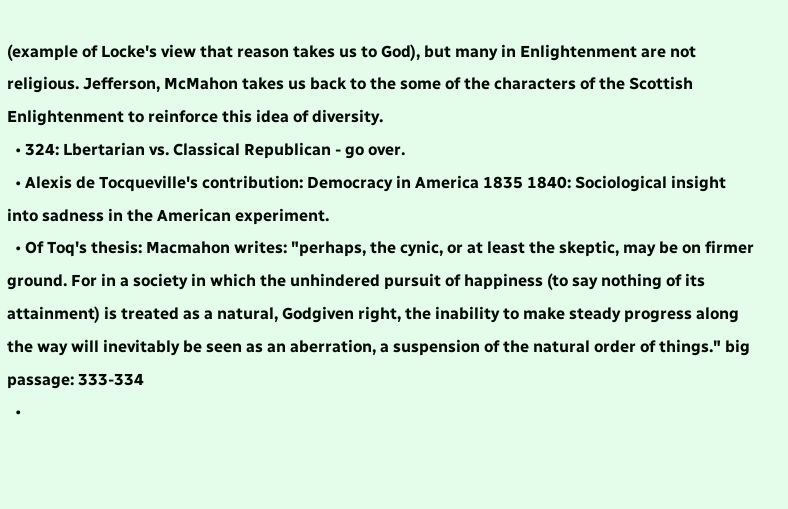(example of Locke's view that reason takes us to God), but many in Enlightenment are not religious. Jefferson, McMahon takes us back to the some of the characters of the Scottish Enlightenment to reinforce this idea of diversity.
  • 324: Lbertarian vs. Classical Republican - go over.
  • Alexis de Tocqueville's contribution: Democracy in America 1835 1840: Sociological insight into sadness in the American experiment.
  • Of Toq's thesis: Macmahon writes: "perhaps, the cynic, or at least the skeptic, may be on firmer ground. For in a society in which the unhindered pursuit of happiness (to say nothing of its attainment) is treated as a natural, Godgiven right, the inability to make steady progress along the way will inevitably be seen as an aberration, a suspension of the natural order of things." big passage: 333-334
  •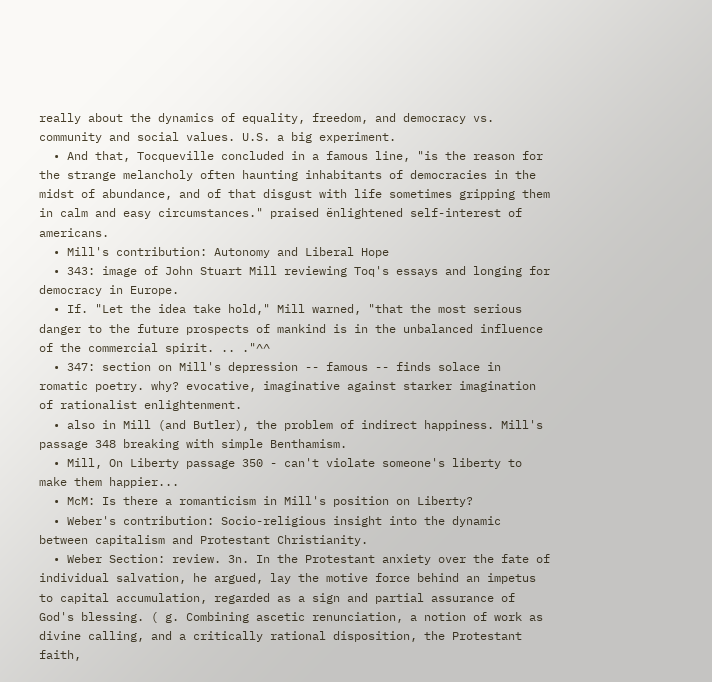really about the dynamics of equality, freedom, and democracy vs. community and social values. U.S. a big experiment.
  • And that, Tocqueville concluded in a famous line, "is the reason for the strange melancholy often haunting inhabitants of democracies in the midst of abundance, and of that disgust with life sometimes gripping them in calm and easy circumstances." praised ënlightened self-interest of americans.
  • Mill's contribution: Autonomy and Liberal Hope
  • 343: image of John Stuart Mill reviewing Toq's essays and longing for democracy in Europe.
  • If. "Let the idea take hold," Mill warned, "that the most serious danger to the future prospects of mankind is in the unbalanced influence of the commercial spirit. .. ."^^
  • 347: section on Mill's depression -- famous -- finds solace in romatic poetry. why? evocative, imaginative against starker imagination of rationalist enlightenment.
  • also in Mill (and Butler), the problem of indirect happiness. Mill's passage 348 breaking with simple Benthamism.
  • Mill, On Liberty passage 350 - can't violate someone's liberty to make them happier...
  • McM: Is there a romanticism in Mill's position on Liberty?
  • Weber's contribution: Socio-religious insight into the dynamic between capitalism and Protestant Christianity.
  • Weber Section: review. 3n. In the Protestant anxiety over the fate of individual salvation, he argued, lay the motive force behind an impetus to capital accumulation, regarded as a sign and partial assurance of God's blessing. ( g. Combining ascetic renunciation, a notion of work as divine calling, and a critically rational disposition, the Protestant faith,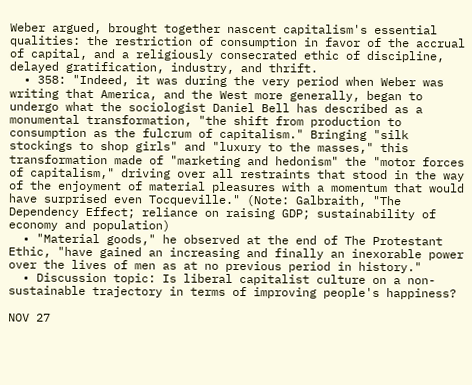Weber argued, brought together nascent capitalism's essential qualities: the restriction of consumption in favor of the accrual of capital, and a religiously consecrated ethic of discipline, delayed gratification, industry, and thrift.
  • 358: "Indeed, it was during the very period when Weber was writing that America, and the West more generally, began to undergo what the sociologist Daniel Bell has described as a monumental transformation, "the shift from production to consumption as the fulcrum of capitalism." Bringing "silk stockings to shop girls" and "luxury to the masses," this transformation made of "marketing and hedonism" the "motor forces of capitalism," driving over all restraints that stood in the way of the enjoyment of material pleasures with a momentum that would have surprised even Tocqueville." (Note: Galbraith, "The Dependency Effect; reliance on raising GDP; sustainability of economy and population)
  • "Material goods," he observed at the end of The Protestant Ethic, "have gained an increasing and finally an inexorable power over the lives of men as at no previous period in history."
  • Discussion topic: Is liberal capitalist culture on a non-sustainable trajectory in terms of improving people's happiness?

NOV 27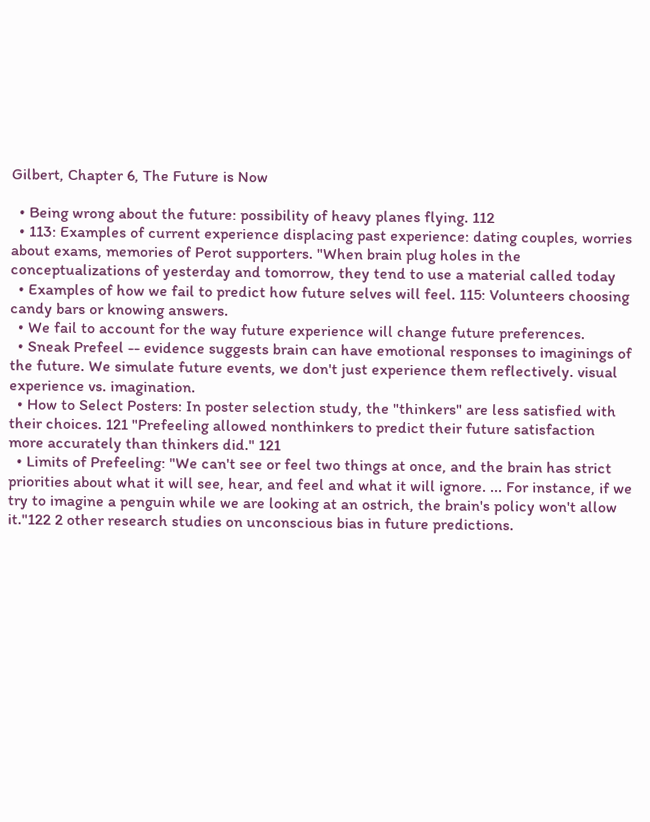Gilbert, Chapter 6, The Future is Now

  • Being wrong about the future: possibility of heavy planes flying. 112
  • 113: Examples of current experience displacing past experience: dating couples, worries about exams, memories of Perot supporters. "When brain plug holes in the conceptualizations of yesterday and tomorrow, they tend to use a material called today
  • Examples of how we fail to predict how future selves will feel. 115: Volunteers choosing candy bars or knowing answers.
  • We fail to account for the way future experience will change future preferences.
  • Sneak Prefeel -- evidence suggests brain can have emotional responses to imaginings of the future. We simulate future events, we don't just experience them reflectively. visual experience vs. imagination.
  • How to Select Posters: In poster selection study, the "thinkers" are less satisfied with their choices. 121 "Prefeeling allowed nonthinkers to predict their future satisfaction more accurately than thinkers did." 121
  • Limits of Prefeeling: "We can't see or feel two things at once, and the brain has strict priorities about what it will see, hear, and feel and what it will ignore. ... For instance, if we try to imagine a penguin while we are looking at an ostrich, the brain's policy won't allow it."122 2 other research studies on unconscious bias in future predictions.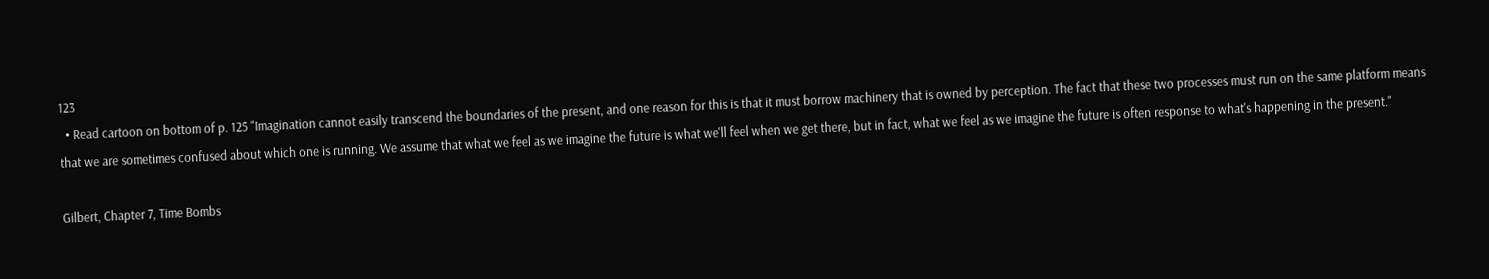123
  • Read cartoon on bottom of p. 125 "Imagination cannot easily transcend the boundaries of the present, and one reason for this is that it must borrow machinery that is owned by perception. The fact that these two processes must run on the same platform means that we are sometimes confused about which one is running. We assume that what we feel as we imagine the future is what we'll feel when we get there, but in fact, what we feel as we imagine the future is often response to what's happening in the present."

Gilbert, Chapter 7, Time Bombs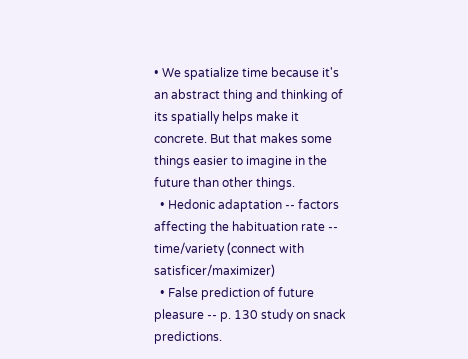• We spatialize time because it's an abstract thing and thinking of its spatially helps make it concrete. But that makes some things easier to imagine in the future than other things.
  • Hedonic adaptation -- factors affecting the habituation rate -- time/variety (connect with satisficer/maximizer)
  • False prediction of future pleasure -- p. 130 study on snack predictions.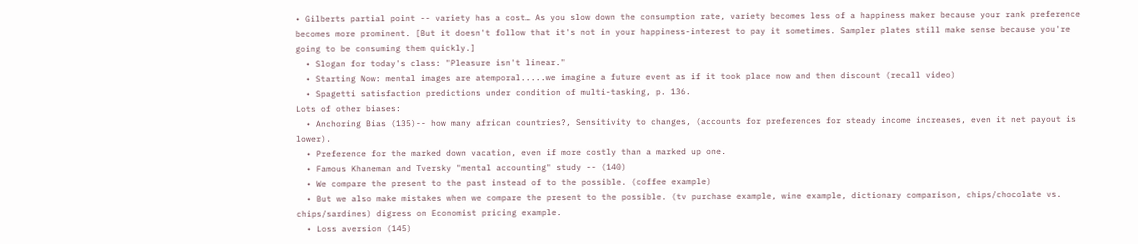• Gilberts partial point -- variety has a cost… As you slow down the consumption rate, variety becomes less of a happiness maker because your rank preference becomes more prominent. [But it doesn't follow that it's not in your happiness-interest to pay it sometimes. Sampler plates still make sense because you're going to be consuming them quickly.]
  • Slogan for today's class: "Pleasure isn't linear."
  • Starting Now: mental images are atemporal.....we imagine a future event as if it took place now and then discount (recall video)
  • Spagetti satisfaction predictions under condition of multi-tasking, p. 136.
Lots of other biases:
  • Anchoring Bias (135)-- how many african countries?, Sensitivity to changes, (accounts for preferences for steady income increases, even it net payout is lower).
  • Preference for the marked down vacation, even if more costly than a marked up one.
  • Famous Khaneman and Tversky "mental accounting" study -- (140)
  • We compare the present to the past instead of to the possible. (coffee example)
  • But we also make mistakes when we compare the present to the possible. (tv purchase example, wine example, dictionary comparison, chips/chocolate vs. chips/sardines) digress on Economist pricing example.
  • Loss aversion (145)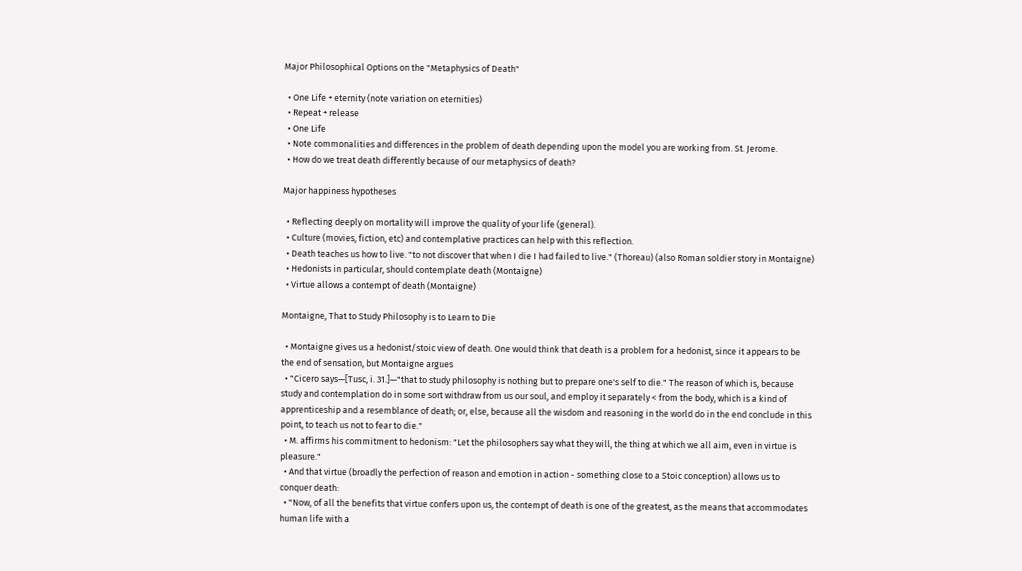Major Philosophical Options on the "Metaphysics of Death"

  • One Life + eternity (note variation on eternities)
  • Repeat + release
  • One Life
  • Note commonalities and differences in the problem of death depending upon the model you are working from. St. Jerome.
  • How do we treat death differently because of our metaphysics of death?

Major happiness hypotheses

  • Reflecting deeply on mortality will improve the quality of your life (general).
  • Culture (movies, fiction, etc) and contemplative practices can help with this reflection.
  • Death teaches us how to live. "to not discover that when I die I had failed to live." (Thoreau) (also Roman soldier story in Montaigne)
  • Hedonists in particular, should contemplate death (Montaigne)
  • Virtue allows a contempt of death (Montaigne)

Montaigne, That to Study Philosophy is to Learn to Die

  • Montaigne gives us a hedonist/stoic view of death. One would think that death is a problem for a hedonist, since it appears to be the end of sensation, but Montaigne argues
  • "Cicero says—[Tusc, i. 31.]—"that to study philosophy is nothing but to prepare one's self to die." The reason of which is, because study and contemplation do in some sort withdraw from us our soul, and employ it separately < from the body, which is a kind of apprenticeship and a resemblance of death; or, else, because all the wisdom and reasoning in the world do in the end conclude in this point, to teach us not to fear to die."
  • M. affirms his commitment to hedonism: "Let the philosophers say what they will, the thing at which we all aim, even in virtue is pleasure."
  • And that virtue (broadly the perfection of reason and emotion in action - something close to a Stoic conception) allows us to conquer death:
  • "Now, of all the benefits that virtue confers upon us, the contempt of death is one of the greatest, as the means that accommodates human life with a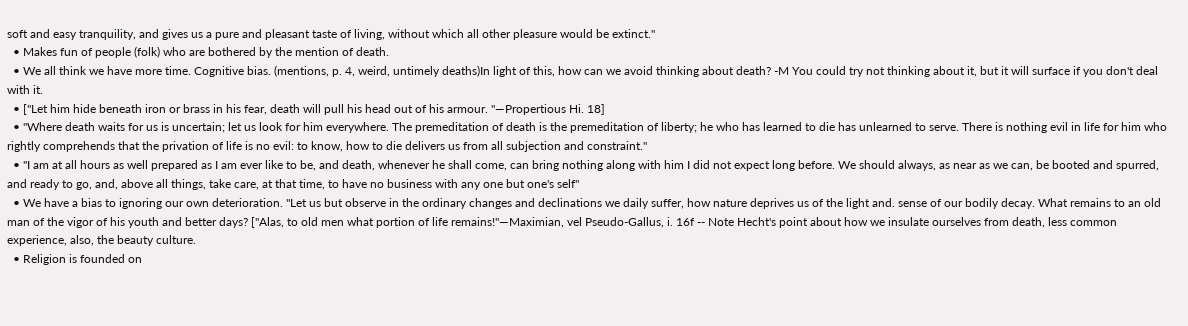soft and easy tranquility, and gives us a pure and pleasant taste of living, without which all other pleasure would be extinct."
  • Makes fun of people (folk) who are bothered by the mention of death.
  • We all think we have more time. Cognitive bias. (mentions, p. 4, weird, untimely deaths)In light of this, how can we avoid thinking about death? -M You could try not thinking about it, but it will surface if you don't deal with it.
  • ["Let him hide beneath iron or brass in his fear, death will pull his head out of his armour. "—Propertious Hi. 18]
  • "Where death waits for us is uncertain; let us look for him everywhere. The premeditation of death is the premeditation of liberty; he who has learned to die has unlearned to serve. There is nothing evil in life for him who rightly comprehends that the privation of life is no evil: to know, how to die delivers us from all subjection and constraint."
  • "I am at all hours as well prepared as I am ever like to be, and death, whenever he shall come, can bring nothing along with him I did not expect long before. We should always, as near as we can, be booted and spurred, and ready to go, and, above all things, take care, at that time, to have no business with any one but one's self"
  • We have a bias to ignoring our own deterioration. "Let us but observe in the ordinary changes and declinations we daily suffer, how nature deprives us of the light and. sense of our bodily decay. What remains to an old man of the vigor of his youth and better days? ["Alas, to old men what portion of life remains!"—Maximian, vel Pseudo-Gallus, i. 16f -- Note Hecht's point about how we insulate ourselves from death, less common experience, also, the beauty culture.
  • Religion is founded on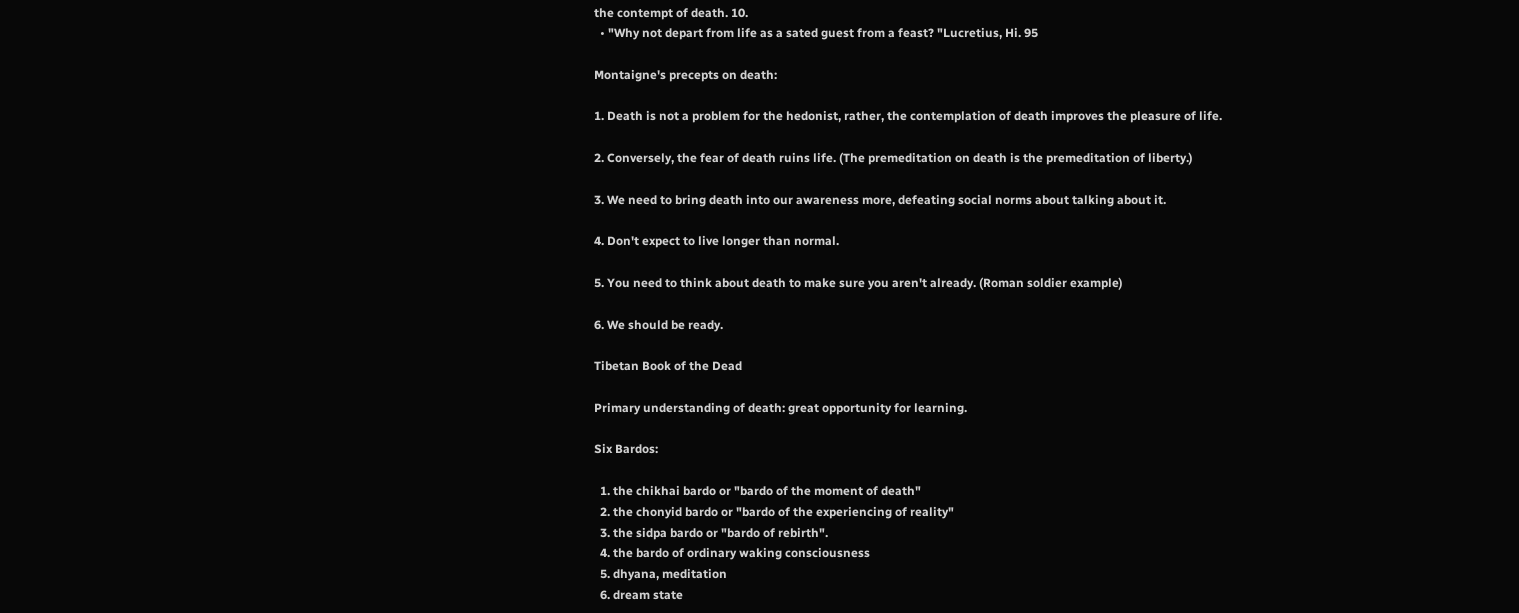the contempt of death. 10.
  • "Why not depart from life as a sated guest from a feast? "Lucretius, Hi. 95

Montaigne's precepts on death:

1. Death is not a problem for the hedonist, rather, the contemplation of death improves the pleasure of life.

2. Conversely, the fear of death ruins life. (The premeditation on death is the premeditation of liberty.)

3. We need to bring death into our awareness more, defeating social norms about talking about it.

4. Don't expect to live longer than normal.

5. You need to think about death to make sure you aren't already. (Roman soldier example)

6. We should be ready.

Tibetan Book of the Dead

Primary understanding of death: great opportunity for learning.

Six Bardos:

  1. the chikhai bardo or "bardo of the moment of death"
  2. the chonyid bardo or "bardo of the experiencing of reality"
  3. the sidpa bardo or "bardo of rebirth".
  4. the bardo of ordinary waking consciousness
  5. dhyana, meditation
  6. dream state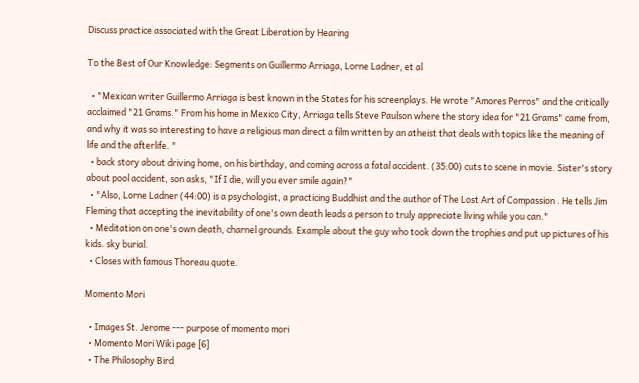Discuss practice associated with the Great Liberation by Hearing

To the Best of Our Knowledge: Segments on Guillermo Arriaga, Lorne Ladner, et al

  • "Mexican writer Guillermo Arriaga is best known in the States for his screenplays. He wrote "Amores Perros" and the critically acclaimed "21 Grams." From his home in Mexico City, Arriaga tells Steve Paulson where the story idea for "21 Grams" came from, and why it was so interesting to have a religious man direct a film written by an atheist that deals with topics like the meaning of life and the afterlife. "
  • back story about driving home, on his birthday, and coming across a fatal accident. (35:00) cuts to scene in movie. Sister's story about pool accident, son asks, "If I die, will you ever smile again?"
  • "Also, Lorne Ladner (44:00) is a psychologist, a practicing Buddhist and the author of The Lost Art of Compassion . He tells Jim Fleming that accepting the inevitability of one's own death leads a person to truly appreciate living while you can."
  • Meditation on one's own death, charnel grounds. Example about the guy who took down the trophies and put up pictures of his kids. sky burial.
  • Closes with famous Thoreau quote.

Momento Mori

  • Images St. Jerome --- purpose of momento mori
  • Momento Mori Wiki page [6]
  • The Philosophy Bird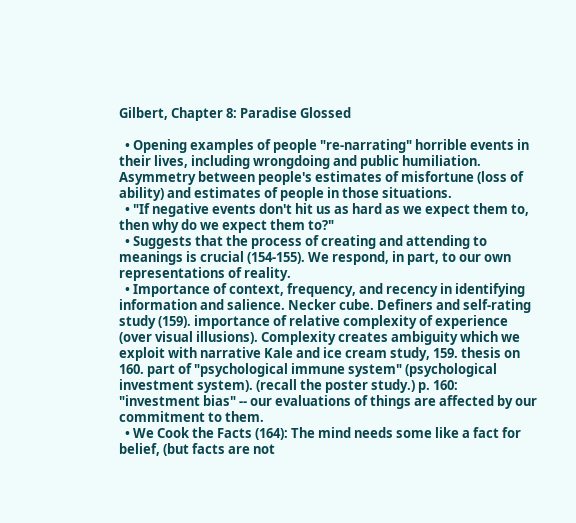Gilbert, Chapter 8: Paradise Glossed

  • Opening examples of people "re-narrating" horrible events in their lives, including wrongdoing and public humiliation. Asymmetry between people's estimates of misfortune (loss of ability) and estimates of people in those situations.
  • "If negative events don't hit us as hard as we expect them to, then why do we expect them to?"
  • Suggests that the process of creating and attending to meanings is crucial (154-155). We respond, in part, to our own representations of reality.
  • Importance of context, frequency, and recency in identifying information and salience. Necker cube. Definers and self-rating study (159). importance of relative complexity of experience (over visual illusions). Complexity creates ambiguity which we exploit with narrative Kale and ice cream study, 159. thesis on 160. part of "psychological immune system" (psychological investment system). (recall the poster study.) p. 160: "investment bias" -- our evaluations of things are affected by our commitment to them.
  • We Cook the Facts (164): The mind needs some like a fact for belief, (but facts are not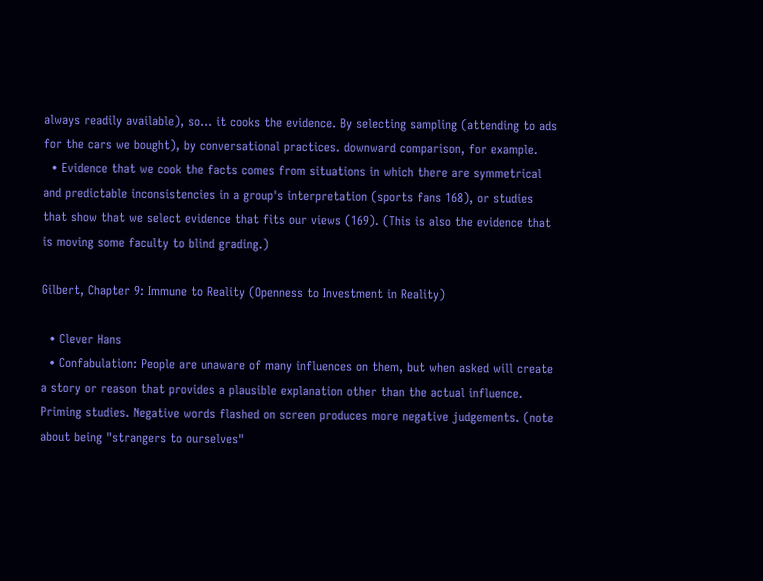always readily available), so... it cooks the evidence. By selecting sampling (attending to ads for the cars we bought), by conversational practices. downward comparison, for example.
  • Evidence that we cook the facts comes from situations in which there are symmetrical and predictable inconsistencies in a group's interpretation (sports fans 168), or studies that show that we select evidence that fits our views (169). (This is also the evidence that is moving some faculty to blind grading.)

Gilbert, Chapter 9: Immune to Reality (Openness to Investment in Reality)

  • Clever Hans
  • Confabulation: People are unaware of many influences on them, but when asked will create a story or reason that provides a plausible explanation other than the actual influence. Priming studies. Negative words flashed on screen produces more negative judgements. (note about being "strangers to ourselves"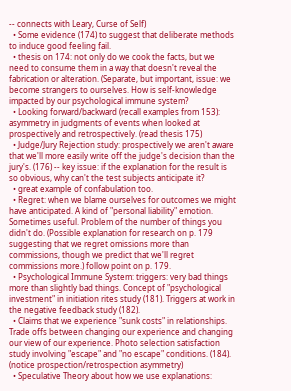-- connects with Leary, Curse of Self)
  • Some evidence (174) to suggest that deliberate methods to induce good feeling fail.
  • thesis on 174: not only do we cook the facts, but we need to consume them in a way that doesn't reveal the fabrication or alteration. (Separate, but important, issue: we become strangers to ourselves. How is self-knowledge impacted by our psychological immune system?
  • Looking forward/backward (recall examples from 153): asymmetry in judgments of events when looked at prospectively and retrospectively. (read thesis 175)
  • Judge/Jury Rejection study: prospectively we aren't aware that we'll more easily write off the judge's decision than the jury's. (176) -- key issue: if the explanation for the result is so obvious, why can't the test subjects anticipate it?
  • great example of confabulation too.
  • Regret: when we blame ourselves for outcomes we might have anticipated. A kind of "personal liability" emotion. Sometimes useful. Problem of the number of things you didn't do. (Possible explanation for research on p. 179 suggesting that we regret omissions more than commissions, though we predict that we'll regret commissions more.) follow point on p. 179.
  • Psychological Immune System: triggers: very bad things more than slightly bad things. Concept of "psychological investment" in initiation rites study (181). Triggers at work in the negative feedback study (182).
  • Claims that we experience "sunk costs" in relationships. Trade offs between changing our experience and changing our view of our experience. Photo selection satisfaction study involving "escape" and "no escape" conditions. (184). (notice prospection/retrospection asymmetry)
  • Speculative Theory about how we use explanations: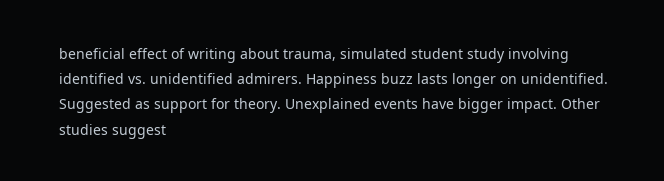beneficial effect of writing about trauma, simulated student study involving identified vs. unidentified admirers. Happiness buzz lasts longer on unidentified. Suggested as support for theory. Unexplained events have bigger impact. Other studies suggest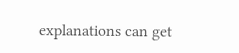explanations can get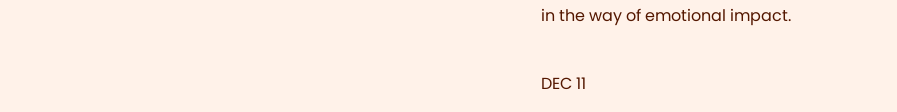in the way of emotional impact.

DEC 11